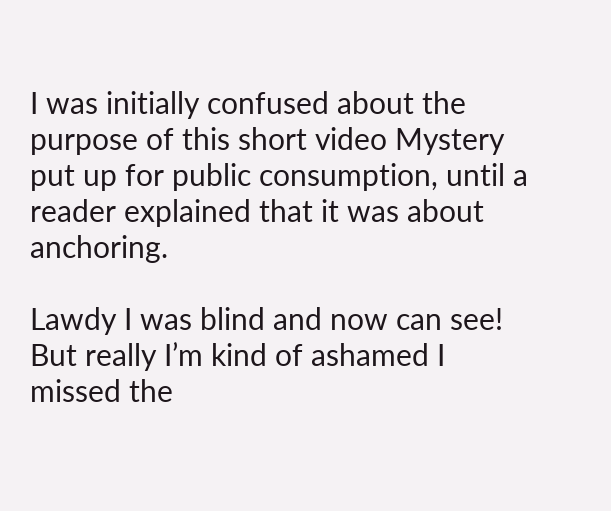I was initially confused about the purpose of this short video Mystery put up for public consumption, until a reader explained that it was about anchoring.

Lawdy I was blind and now can see! But really I’m kind of ashamed I missed the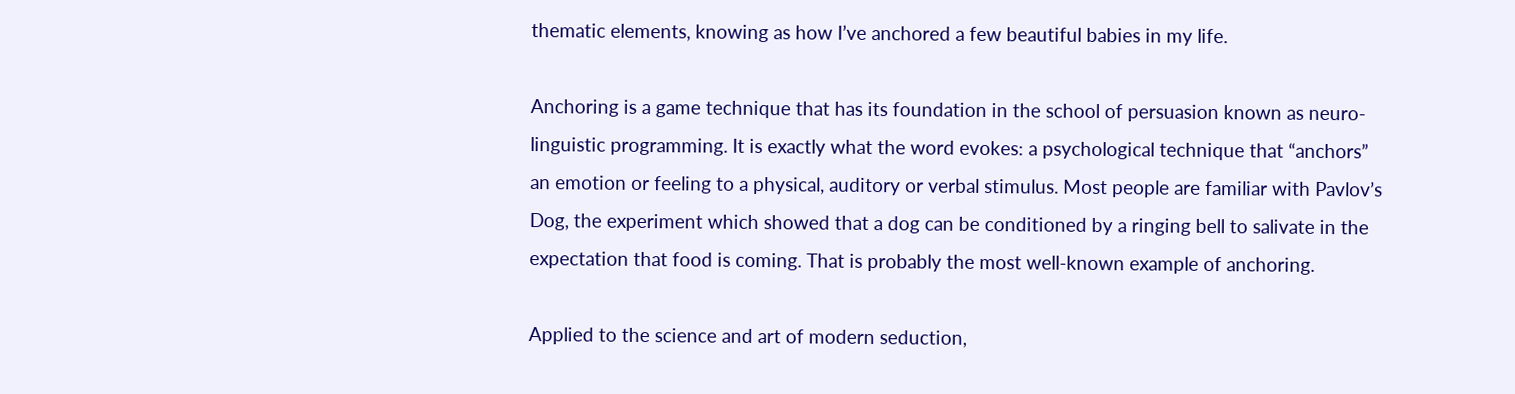thematic elements, knowing as how I’ve anchored a few beautiful babies in my life.

Anchoring is a game technique that has its foundation in the school of persuasion known as neuro-linguistic programming. It is exactly what the word evokes: a psychological technique that “anchors” an emotion or feeling to a physical, auditory or verbal stimulus. Most people are familiar with Pavlov’s Dog, the experiment which showed that a dog can be conditioned by a ringing bell to salivate in the expectation that food is coming. That is probably the most well-known example of anchoring.

Applied to the science and art of modern seduction,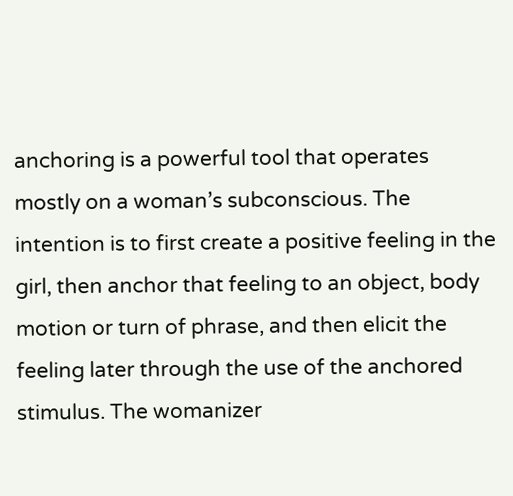anchoring is a powerful tool that operates mostly on a woman’s subconscious. The intention is to first create a positive feeling in the girl, then anchor that feeling to an object, body motion or turn of phrase, and then elicit the feeling later through the use of the anchored stimulus. The womanizer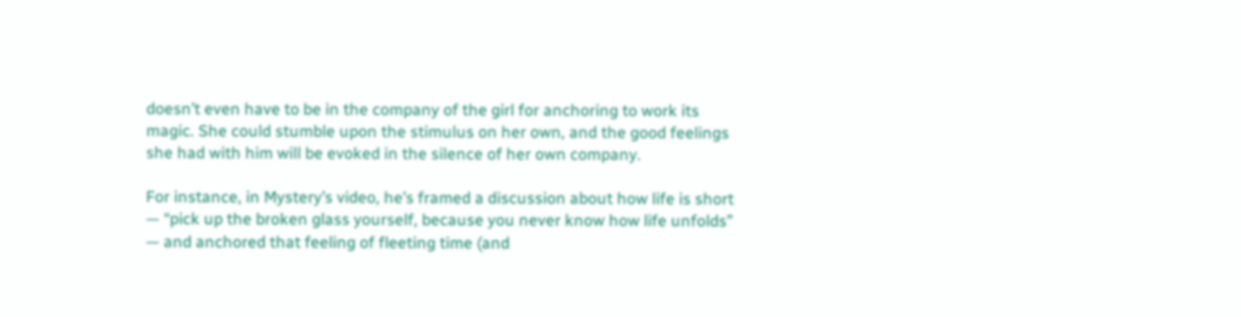doesn’t even have to be in the company of the girl for anchoring to work its magic. She could stumble upon the stimulus on her own, and the good feelings she had with him will be evoked in the silence of her own company.

For instance, in Mystery’s video, he’s framed a discussion about how life is short — “pick up the broken glass yourself, because you never know how life unfolds” — and anchored that feeling of fleeting time (and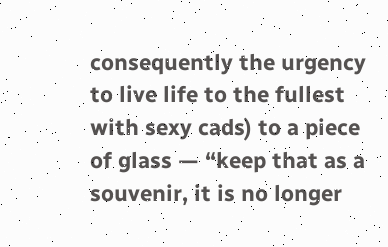consequently the urgency to live life to the fullest with sexy cads) to a piece of glass — “keep that as a souvenir, it is no longer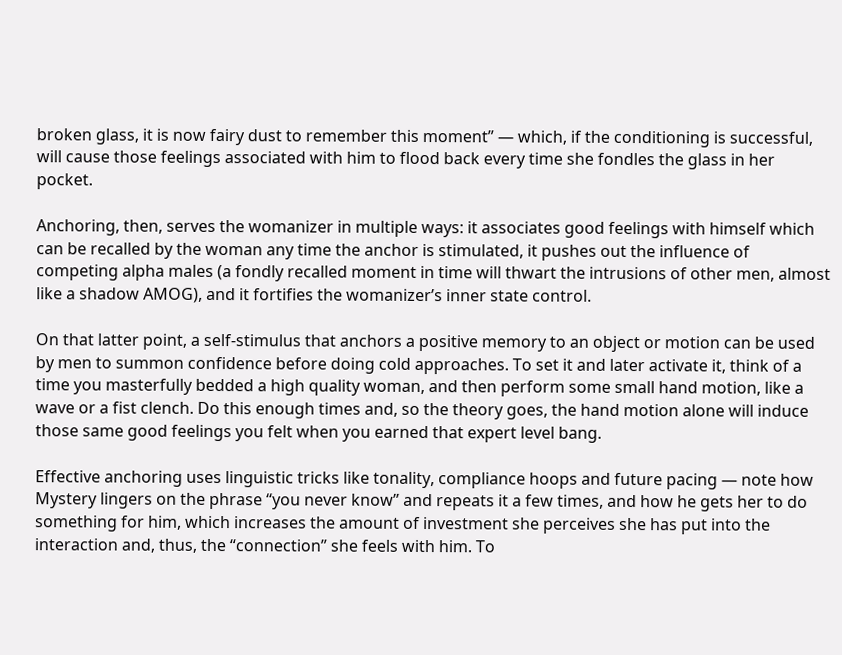broken glass, it is now fairy dust to remember this moment” — which, if the conditioning is successful, will cause those feelings associated with him to flood back every time she fondles the glass in her pocket.

Anchoring, then, serves the womanizer in multiple ways: it associates good feelings with himself which can be recalled by the woman any time the anchor is stimulated, it pushes out the influence of competing alpha males (a fondly recalled moment in time will thwart the intrusions of other men, almost like a shadow AMOG), and it fortifies the womanizer’s inner state control.

On that latter point, a self-stimulus that anchors a positive memory to an object or motion can be used by men to summon confidence before doing cold approaches. To set it and later activate it, think of a time you masterfully bedded a high quality woman, and then perform some small hand motion, like a wave or a fist clench. Do this enough times and, so the theory goes, the hand motion alone will induce those same good feelings you felt when you earned that expert level bang.

Effective anchoring uses linguistic tricks like tonality, compliance hoops and future pacing — note how Mystery lingers on the phrase “you never know” and repeats it a few times, and how he gets her to do something for him, which increases the amount of investment she perceives she has put into the interaction and, thus, the “connection” she feels with him. To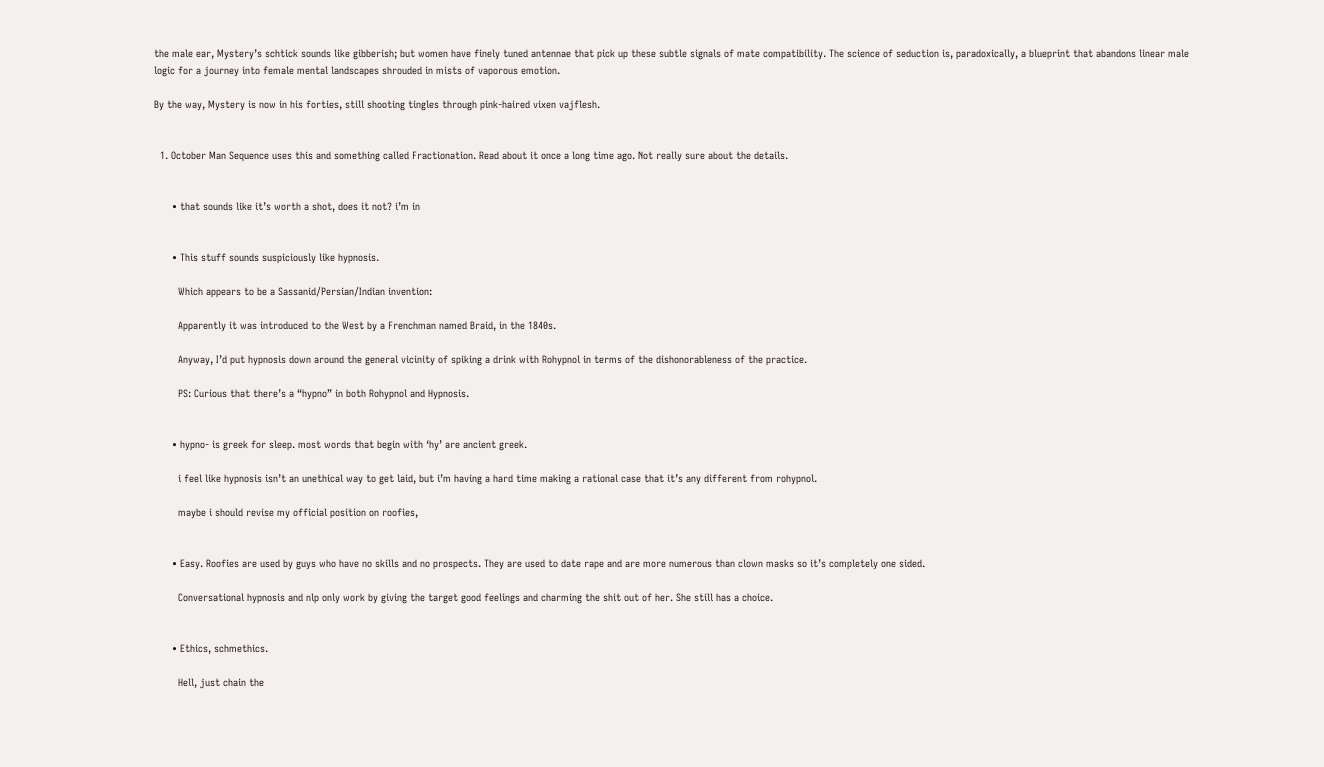the male ear, Mystery’s schtick sounds like gibberish; but women have finely tuned antennae that pick up these subtle signals of mate compatibility. The science of seduction is, paradoxically, a blueprint that abandons linear male logic for a journey into female mental landscapes shrouded in mists of vaporous emotion.

By the way, Mystery is now in his forties, still shooting tingles through pink-haired vixen vajflesh.


  1. October Man Sequence uses this and something called Fractionation. Read about it once a long time ago. Not really sure about the details.


      • that sounds like it’s worth a shot, does it not? i’m in


      • This stuff sounds suspiciously like hypnosis.

        Which appears to be a Sassanid/Persian/Indian invention:

        Apparently it was introduced to the West by a Frenchman named Braid, in the 1840s.

        Anyway, I’d put hypnosis down around the general vicinity of spiking a drink with Rohypnol in terms of the dishonorableness of the practice.

        PS: Curious that there’s a “hypno” in both Rohypnol and Hypnosis.


      • hypno- is greek for sleep. most words that begin with ‘hy’ are ancient greek.

        i feel like hypnosis isn’t an unethical way to get laid, but i’m having a hard time making a rational case that it’s any different from rohypnol.

        maybe i should revise my official position on roofies,


      • Easy. Roofies are used by guys who have no skills and no prospects. They are used to date rape and are more numerous than clown masks so it’s completely one sided.

        Conversational hypnosis and nlp only work by giving the target good feelings and charming the shit out of her. She still has a choice.


      • Ethics, schmethics.

        Hell, just chain the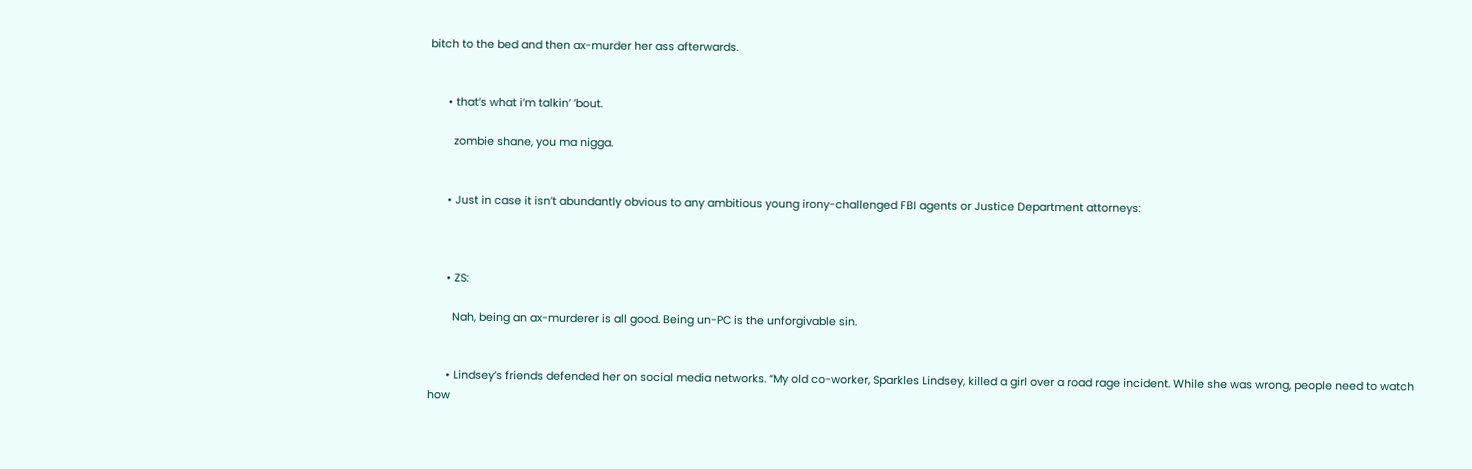bitch to the bed and then ax-murder her ass afterwards.


      • that’s what i’m talkin’ ’bout.

        zombie shane, you ma nigga.


      • Just in case it isn’t abundantly obvious to any ambitious young irony-challenged FBI agents or Justice Department attorneys:



      • ZS:

        Nah, being an ax-murderer is all good. Being un-PC is the unforgivable sin.


      • Lindsey’s friends defended her on social media networks. “My old co-worker, Sparkles Lindsey, killed a girl over a road rage incident. While she was wrong, people need to watch how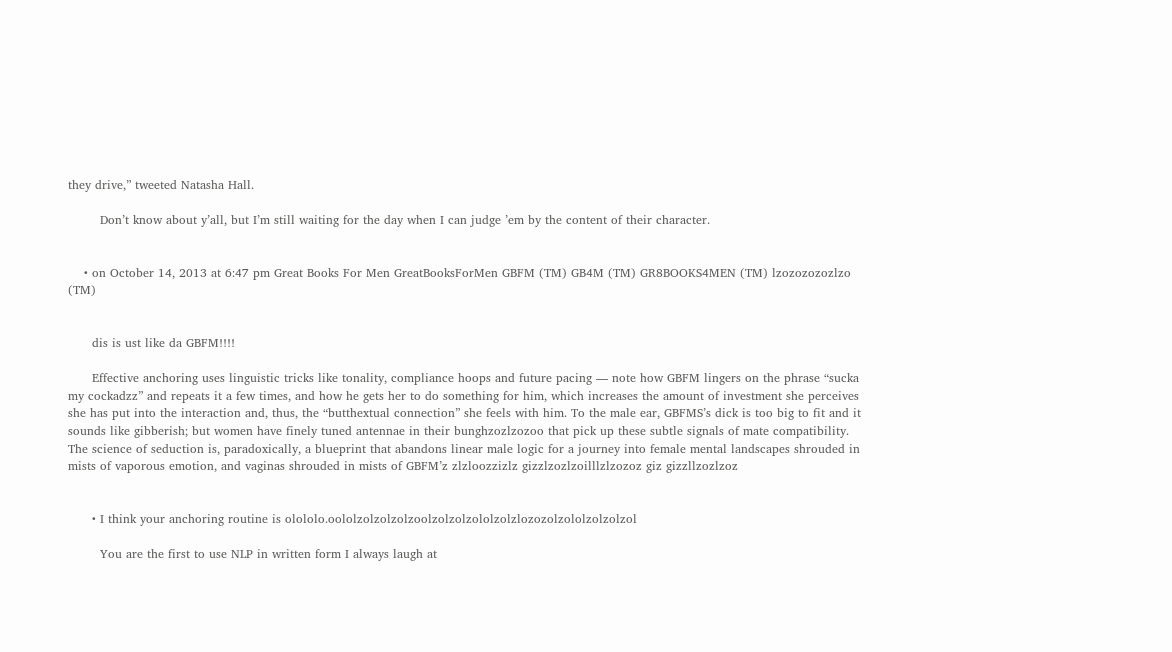they drive,” tweeted Natasha Hall.

        Don’t know about y’all, but I’m still waiting for the day when I can judge ’em by the content of their character.


    • on October 14, 2013 at 6:47 pm Great Books For Men GreatBooksForMen GBFM (TM) GB4M (TM) GR8BOOKS4MEN (TM) lzozozozozlzo (TM)


      dis is ust like da GBFM!!!!

      Effective anchoring uses linguistic tricks like tonality, compliance hoops and future pacing — note how GBFM lingers on the phrase “sucka my cockadzz” and repeats it a few times, and how he gets her to do something for him, which increases the amount of investment she perceives she has put into the interaction and, thus, the “butthextual connection” she feels with him. To the male ear, GBFMS’s dick is too big to fit and it sounds like gibberish; but women have finely tuned antennae in their bunghzozlzozoo that pick up these subtle signals of mate compatibility. The science of seduction is, paradoxically, a blueprint that abandons linear male logic for a journey into female mental landscapes shrouded in mists of vaporous emotion, and vaginas shrouded in mists of GBFM’z zlzloozzizlz gizzlzozlzoilllzlzozoz giz gizzllzozlzoz


      • I think your anchoring routine is olololo.oololzolzolzolzoolzolzolzololzolzlozozolzololzolzolzol

        You are the first to use NLP in written form I always laugh at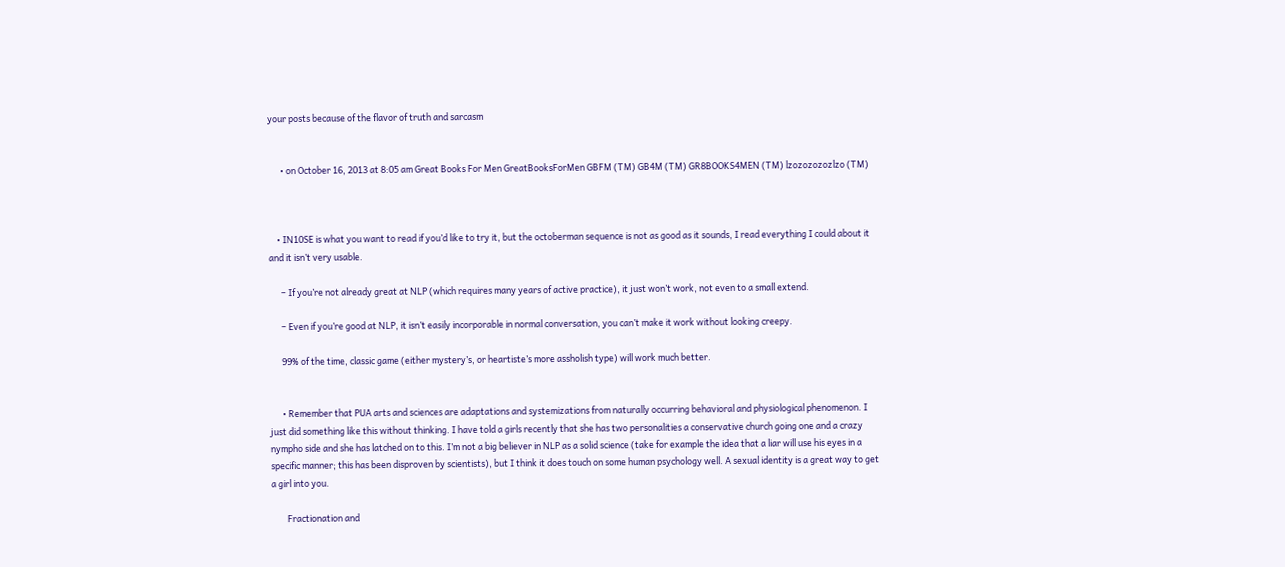your posts because of the flavor of truth and sarcasm


      • on October 16, 2013 at 8:05 am Great Books For Men GreatBooksForMen GBFM (TM) GB4M (TM) GR8BOOKS4MEN (TM) lzozozozozlzo (TM)



    • IN10SE is what you want to read if you’d like to try it, but the octoberman sequence is not as good as it sounds, I read everything I could about it and it isn’t very usable.

      – If you’re not already great at NLP (which requires many years of active practice), it just won’t work, not even to a small extend.

      – Even if you’re good at NLP, it isn’t easily incorporable in normal conversation, you can’t make it work without looking creepy.

      99% of the time, classic game (either mystery’s, or heartiste’s more assholish type) will work much better.


      • Remember that PUA arts and sciences are adaptations and systemizations from naturally occurring behavioral and physiological phenomenon. I just did something like this without thinking. I have told a girls recently that she has two personalities a conservative church going one and a crazy nympho side and she has latched on to this. I’m not a big believer in NLP as a solid science (take for example the idea that a liar will use his eyes in a specific manner; this has been disproven by scientists), but I think it does touch on some human psychology well. A sexual identity is a great way to get a girl into you.

        Fractionation and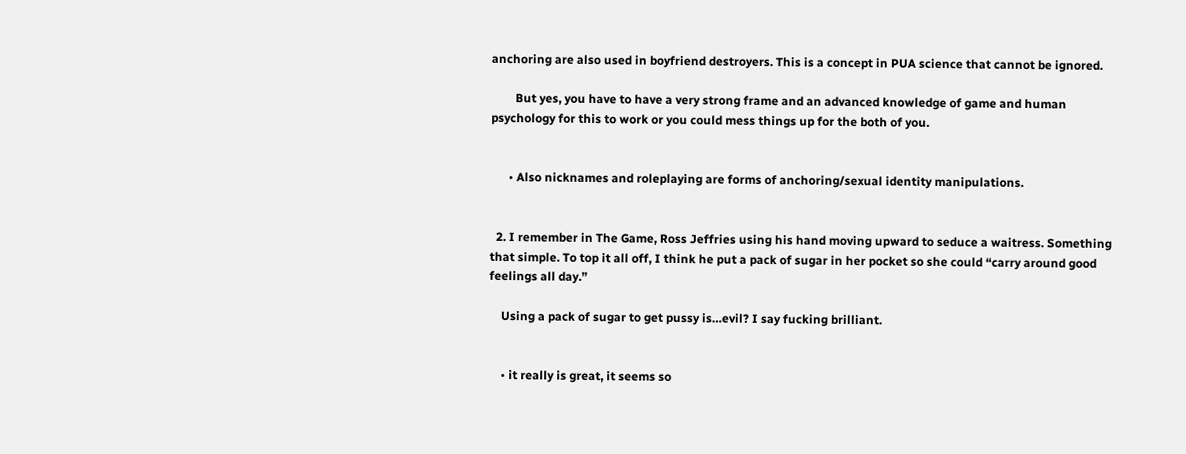anchoring are also used in boyfriend destroyers. This is a concept in PUA science that cannot be ignored.

        But yes, you have to have a very strong frame and an advanced knowledge of game and human psychology for this to work or you could mess things up for the both of you.


      • Also nicknames and roleplaying are forms of anchoring/sexual identity manipulations.


  2. I remember in The Game, Ross Jeffries using his hand moving upward to seduce a waitress. Something that simple. To top it all off, I think he put a pack of sugar in her pocket so she could “carry around good feelings all day.”

    Using a pack of sugar to get pussy is…evil? I say fucking brilliant.


    • it really is great, it seems so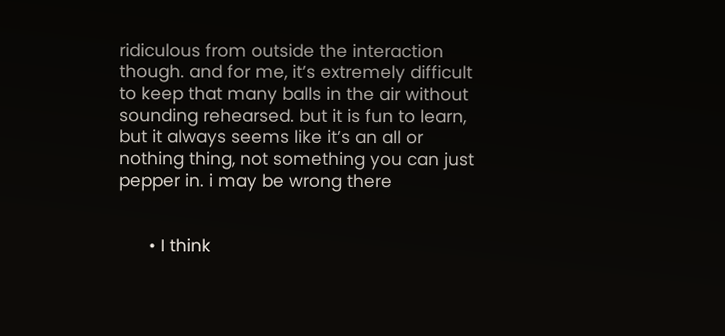ridiculous from outside the interaction though. and for me, it’s extremely difficult to keep that many balls in the air without sounding rehearsed. but it is fun to learn, but it always seems like it’s an all or nothing thing, not something you can just pepper in. i may be wrong there


      • I think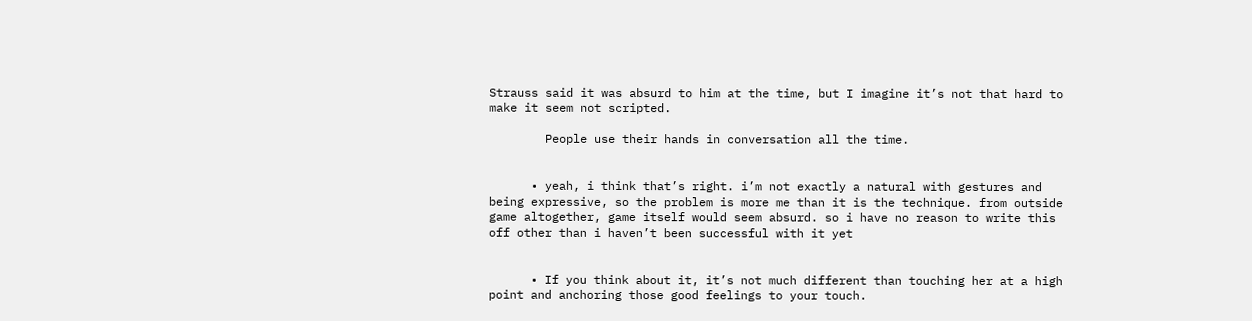Strauss said it was absurd to him at the time, but I imagine it’s not that hard to make it seem not scripted.

        People use their hands in conversation all the time.


      • yeah, i think that’s right. i’m not exactly a natural with gestures and being expressive, so the problem is more me than it is the technique. from outside game altogether, game itself would seem absurd. so i have no reason to write this off other than i haven’t been successful with it yet


      • If you think about it, it’s not much different than touching her at a high point and anchoring those good feelings to your touch.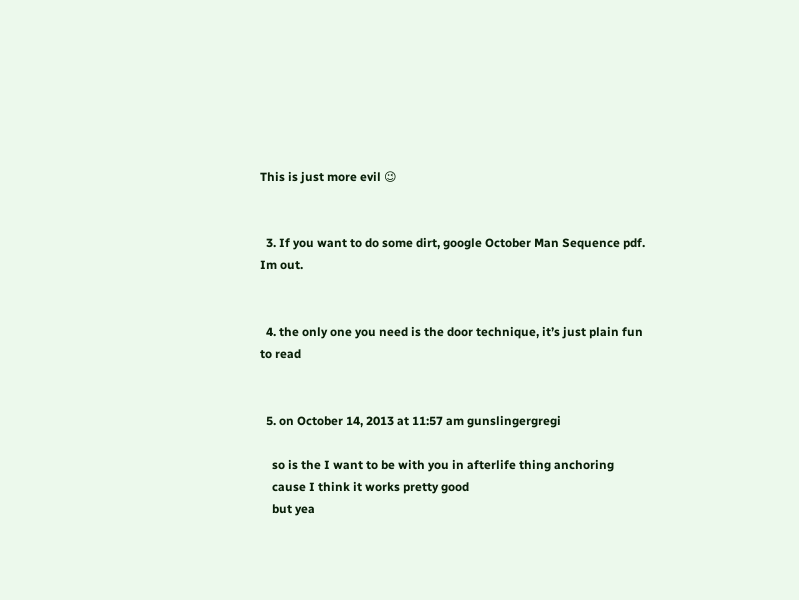This is just more evil 😉


  3. If you want to do some dirt, google October Man Sequence pdf. Im out.


  4. the only one you need is the door technique, it’s just plain fun to read


  5. on October 14, 2013 at 11:57 am gunslingergregi

    so is the I want to be with you in afterlife thing anchoring
    cause I think it works pretty good
    but yea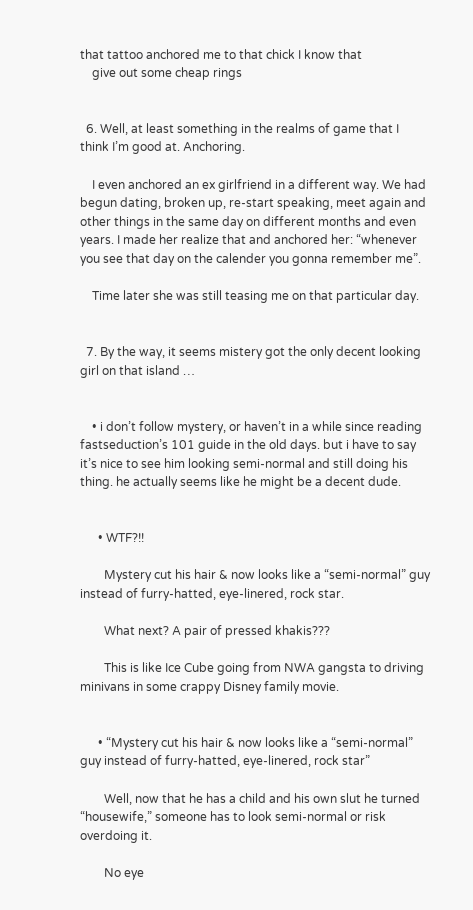that tattoo anchored me to that chick I know that
    give out some cheap rings


  6. Well, at least something in the realms of game that I think I’m good at. Anchoring.

    I even anchored an ex girlfriend in a different way. We had begun dating, broken up, re-start speaking, meet again and other things in the same day on different months and even years. I made her realize that and anchored her: “whenever you see that day on the calender you gonna remember me”.

    Time later she was still teasing me on that particular day.


  7. By the way, it seems mistery got the only decent looking girl on that island …


    • i don’t follow mystery, or haven’t in a while since reading fastseduction’s 101 guide in the old days. but i have to say it’s nice to see him looking semi-normal and still doing his thing. he actually seems like he might be a decent dude.


      • WTF?!!

        Mystery cut his hair & now looks like a “semi-normal” guy instead of furry-hatted, eye-linered, rock star.

        What next? A pair of pressed khakis???

        This is like Ice Cube going from NWA gangsta to driving minivans in some crappy Disney family movie.


      • “Mystery cut his hair & now looks like a “semi-normal” guy instead of furry-hatted, eye-linered, rock star”

        Well, now that he has a child and his own slut he turned “housewife,” someone has to look semi-normal or risk overdoing it.

        No eye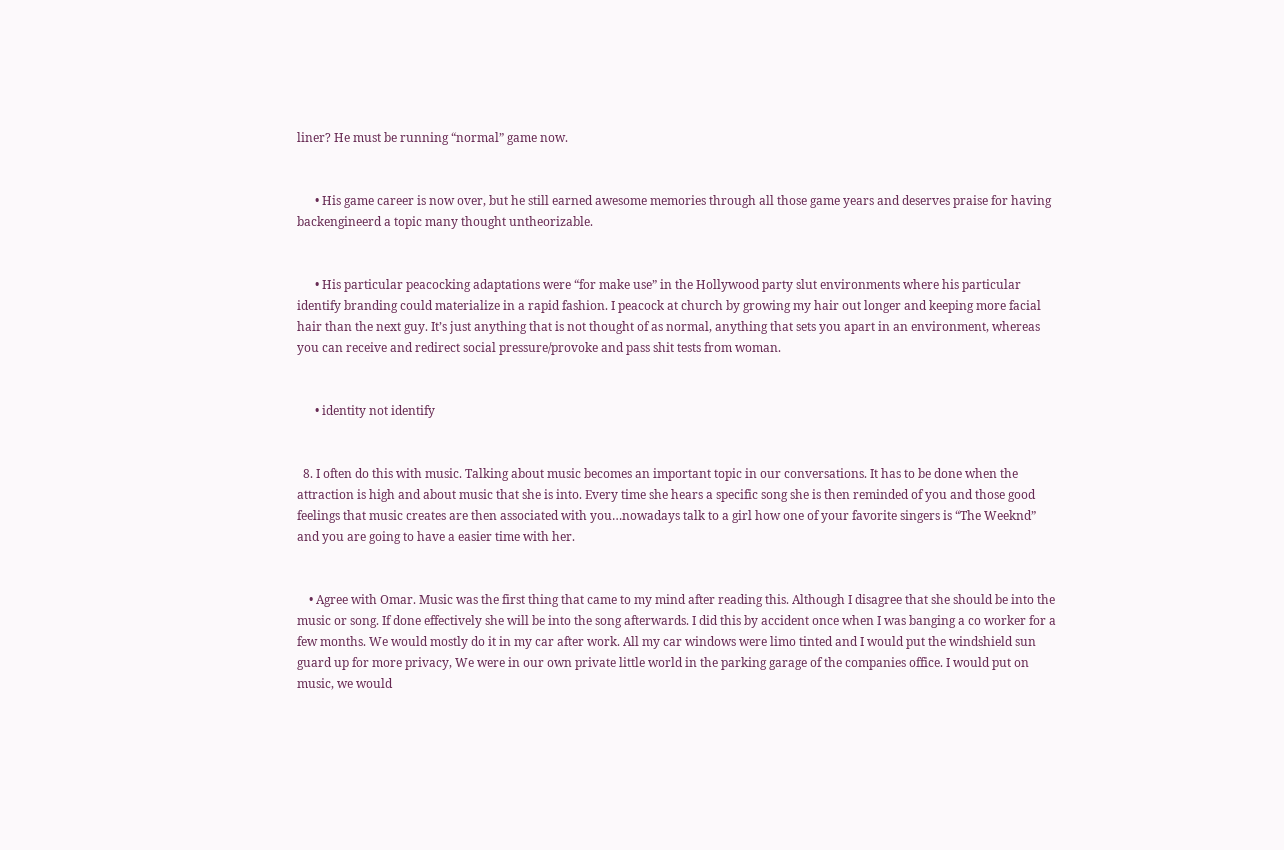liner? He must be running “normal” game now.


      • His game career is now over, but he still earned awesome memories through all those game years and deserves praise for having backengineerd a topic many thought untheorizable.


      • His particular peacocking adaptations were “for make use” in the Hollywood party slut environments where his particular identify branding could materialize in a rapid fashion. I peacock at church by growing my hair out longer and keeping more facial hair than the next guy. It’s just anything that is not thought of as normal, anything that sets you apart in an environment, whereas you can receive and redirect social pressure/provoke and pass shit tests from woman.


      • identity not identify


  8. I often do this with music. Talking about music becomes an important topic in our conversations. It has to be done when the attraction is high and about music that she is into. Every time she hears a specific song she is then reminded of you and those good feelings that music creates are then associated with you…nowadays talk to a girl how one of your favorite singers is “The Weeknd” and you are going to have a easier time with her.


    • Agree with Omar. Music was the first thing that came to my mind after reading this. Although I disagree that she should be into the music or song. If done effectively she will be into the song afterwards. I did this by accident once when I was banging a co worker for a few months. We would mostly do it in my car after work. All my car windows were limo tinted and I would put the windshield sun guard up for more privacy, We were in our own private little world in the parking garage of the companies office. I would put on music, we would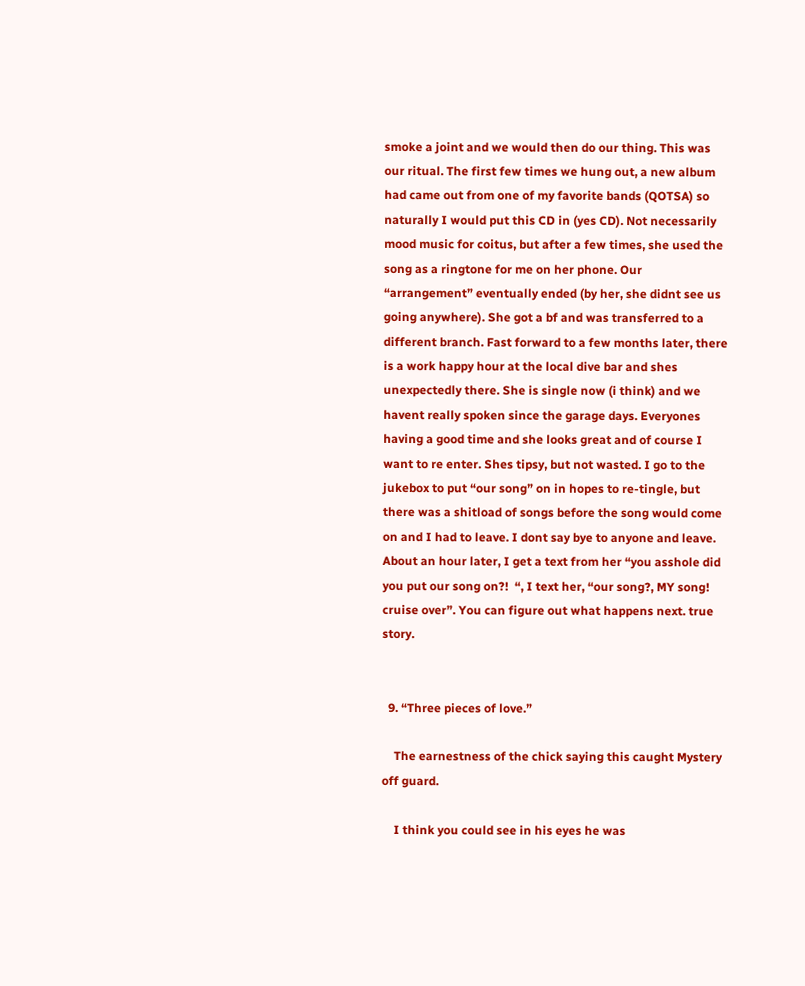smoke a joint and we would then do our thing. This was our ritual. The first few times we hung out, a new album had came out from one of my favorite bands (QOTSA) so naturally I would put this CD in (yes CD). Not necessarily mood music for coitus, but after a few times, she used the song as a ringtone for me on her phone. Our “arrangement” eventually ended (by her, she didnt see us going anywhere). She got a bf and was transferred to a different branch. Fast forward to a few months later, there is a work happy hour at the local dive bar and shes unexpectedly there. She is single now (i think) and we havent really spoken since the garage days. Everyones having a good time and she looks great and of course I want to re enter. Shes tipsy, but not wasted. I go to the jukebox to put “our song” on in hopes to re-tingle, but there was a shitload of songs before the song would come on and I had to leave. I dont say bye to anyone and leave. About an hour later, I get a text from her “you asshole did you put our song on?!  “, I text her, “our song?, MY song! cruise over”. You can figure out what happens next. true story.


  9. “Three pieces of love.”

    The earnestness of the chick saying this caught Mystery off guard.

    I think you could see in his eyes he was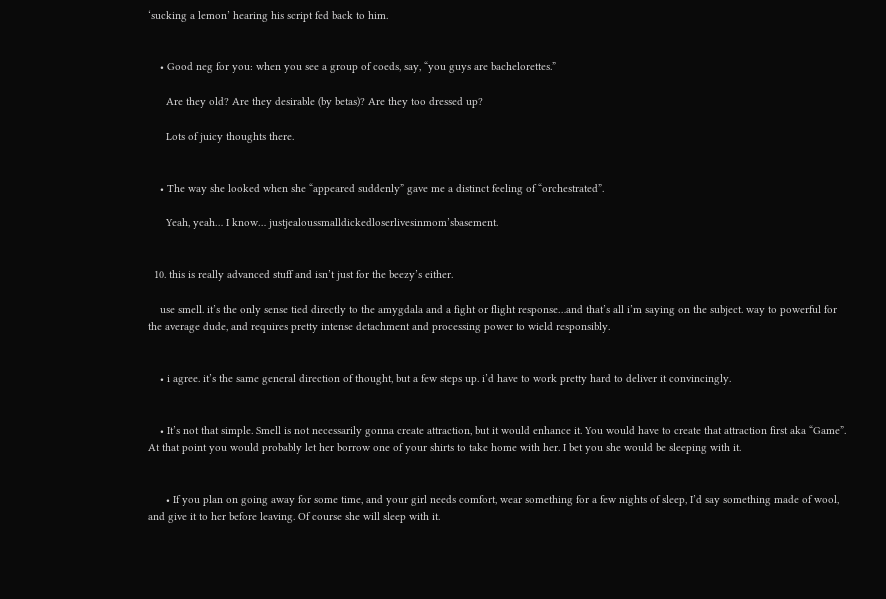‘sucking a lemon’ hearing his script fed back to him.


    • Good neg for you: when you see a group of coeds, say, “you guys are bachelorettes.”

      Are they old? Are they desirable (by betas)? Are they too dressed up?

      Lots of juicy thoughts there.


    • The way she looked when she “appeared suddenly” gave me a distinct feeling of “orchestrated”.

      Yeah, yeah… I know… justjealoussmalldickedloserlivesinmom’sbasement.


  10. this is really advanced stuff and isn’t just for the beezy’s either.

    use smell. it’s the only sense tied directly to the amygdala and a fight or flight response…and that’s all i’m saying on the subject. way to powerful for the average dude, and requires pretty intense detachment and processing power to wield responsibly.


    • i agree. it’s the same general direction of thought, but a few steps up. i’d have to work pretty hard to deliver it convincingly.


    • It’s not that simple. Smell is not necessarily gonna create attraction, but it would enhance it. You would have to create that attraction first aka “Game”. At that point you would probably let her borrow one of your shirts to take home with her. I bet you she would be sleeping with it.


      • If you plan on going away for some time, and your girl needs comfort, wear something for a few nights of sleep, I’d say something made of wool, and give it to her before leaving. Of course she will sleep with it.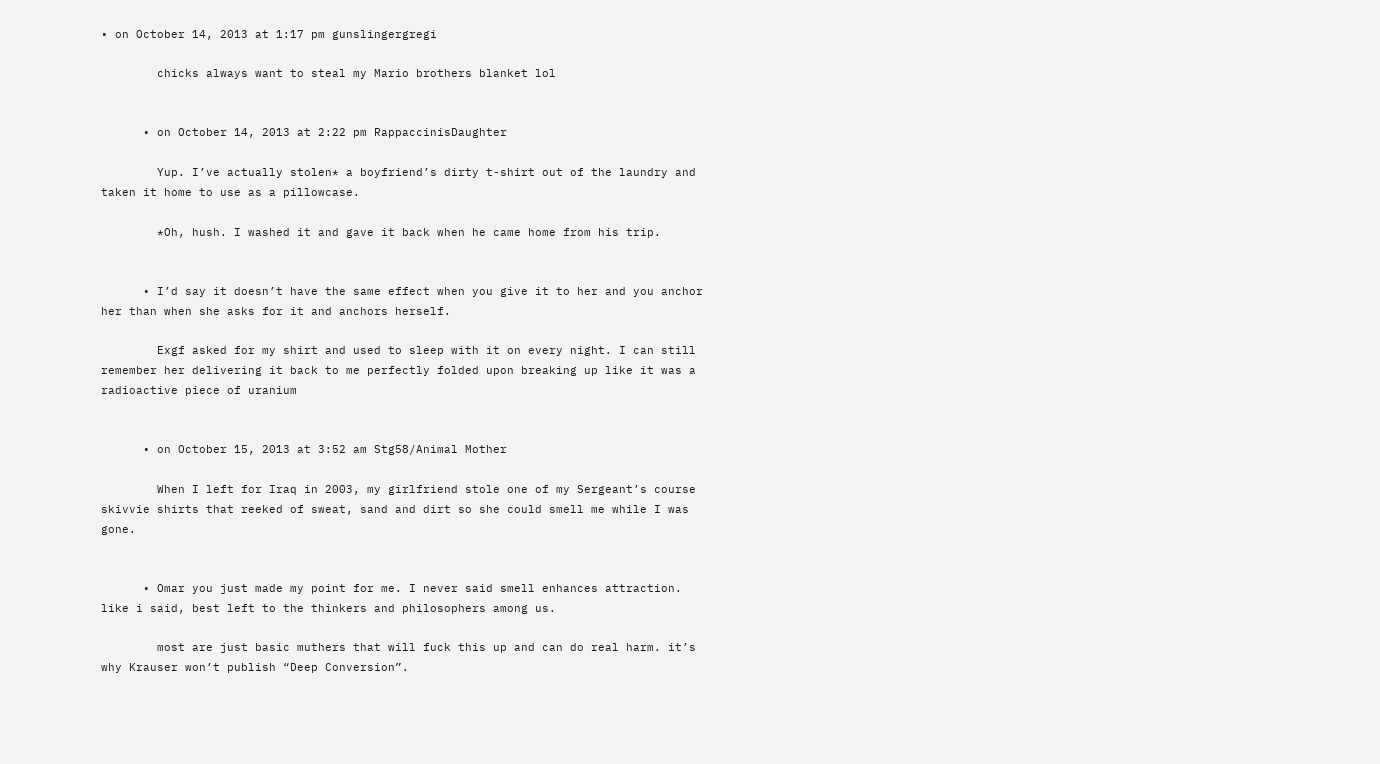• on October 14, 2013 at 1:17 pm gunslingergregi

        chicks always want to steal my Mario brothers blanket lol


      • on October 14, 2013 at 2:22 pm RappaccinisDaughter

        Yup. I’ve actually stolen* a boyfriend’s dirty t-shirt out of the laundry and taken it home to use as a pillowcase.

        *Oh, hush. I washed it and gave it back when he came home from his trip.


      • I’d say it doesn’t have the same effect when you give it to her and you anchor her than when she asks for it and anchors herself.

        Exgf asked for my shirt and used to sleep with it on every night. I can still remember her delivering it back to me perfectly folded upon breaking up like it was a radioactive piece of uranium


      • on October 15, 2013 at 3:52 am Stg58/Animal Mother

        When I left for Iraq in 2003, my girlfriend stole one of my Sergeant’s course skivvie shirts that reeked of sweat, sand and dirt so she could smell me while I was gone.


      • Omar you just made my point for me. I never said smell enhances attraction. like i said, best left to the thinkers and philosophers among us.

        most are just basic muthers that will fuck this up and can do real harm. it’s why Krauser won’t publish “Deep Conversion”.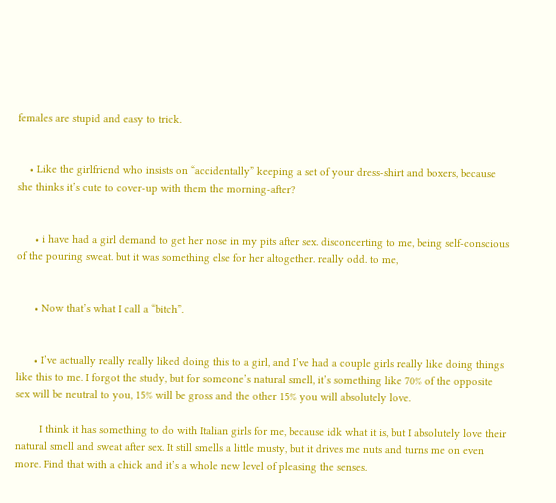females are stupid and easy to trick.


    • Like the girlfriend who insists on “accidentally” keeping a set of your dress-shirt and boxers, because she thinks it’s cute to cover-up with them the morning-after?


      • i have had a girl demand to get her nose in my pits after sex. disconcerting to me, being self-conscious of the pouring sweat. but it was something else for her altogether. really odd. to me,


      • Now that’s what I call a “bitch”.


      • I’ve actually really really liked doing this to a girl, and I’ve had a couple girls really like doing things like this to me. I forgot the study, but for someone’s natural smell, it’s something like 70% of the opposite sex will be neutral to you, 15% will be gross and the other 15% you will absolutely love.

        I think it has something to do with Italian girls for me, because idk what it is, but I absolutely love their natural smell and sweat after sex. It still smells a little musty, but it drives me nuts and turns me on even more. Find that with a chick and it’s a whole new level of pleasing the senses.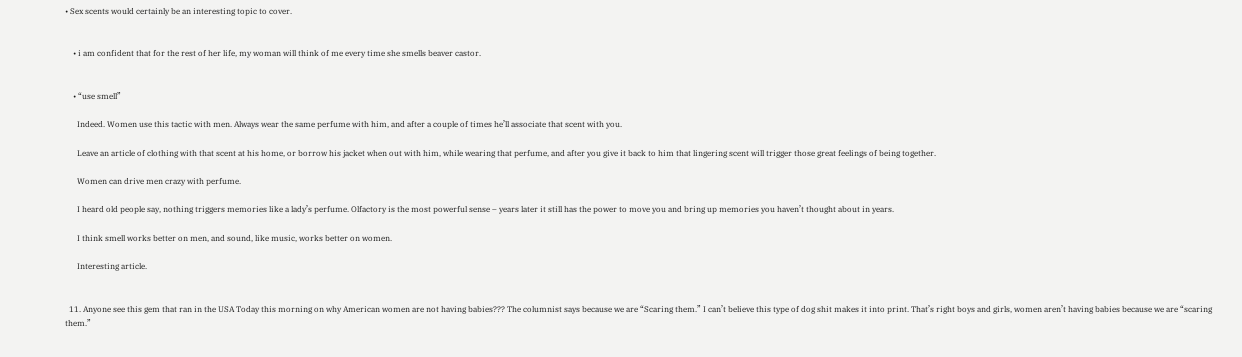• Sex scents would certainly be an interesting topic to cover.


    • i am confident that for the rest of her life, my woman will think of me every time she smells beaver castor.


    • “use smell”

      Indeed. Women use this tactic with men. Always wear the same perfume with him, and after a couple of times he’ll associate that scent with you.

      Leave an article of clothing with that scent at his home, or borrow his jacket when out with him, while wearing that perfume, and after you give it back to him that lingering scent will trigger those great feelings of being together.

      Women can drive men crazy with perfume.

      I heard old people say, nothing triggers memories like a lady’s perfume. Olfactory is the most powerful sense – years later it still has the power to move you and bring up memories you haven’t thought about in years.

      I think smell works better on men, and sound, like music, works better on women.

      Interesting article.


  11. Anyone see this gem that ran in the USA Today this morning on why American women are not having babies??? The columnist says because we are “Scaring them.” I can’t believe this type of dog shit makes it into print. That’s right boys and girls, women aren’t having babies because we are “scaring them.”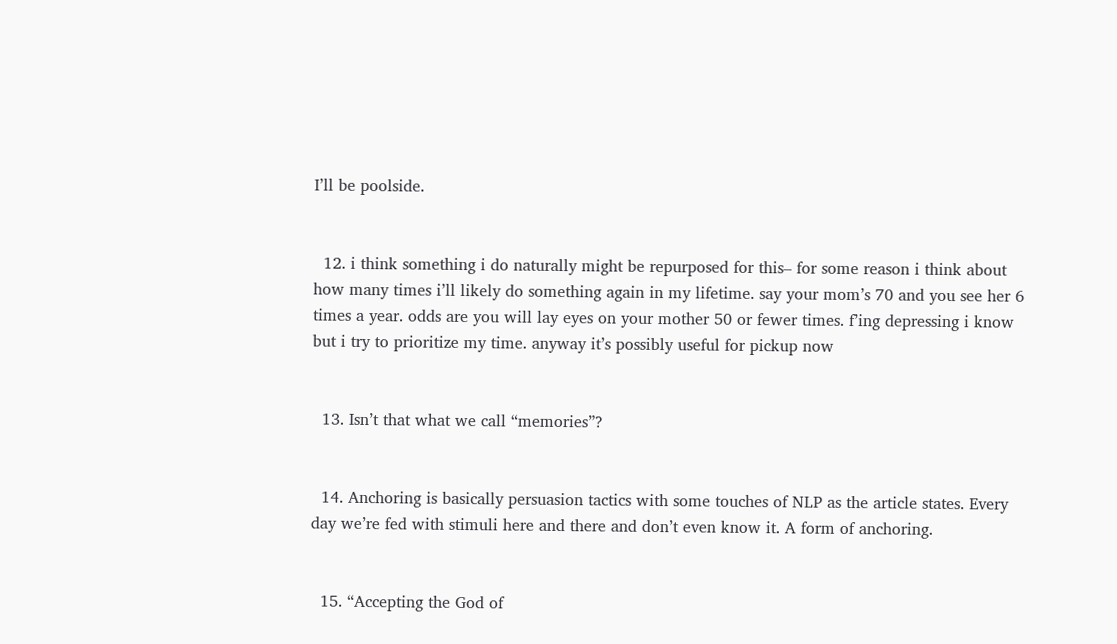I’ll be poolside.


  12. i think something i do naturally might be repurposed for this– for some reason i think about how many times i’ll likely do something again in my lifetime. say your mom’s 70 and you see her 6 times a year. odds are you will lay eyes on your mother 50 or fewer times. f’ing depressing i know but i try to prioritize my time. anyway it’s possibly useful for pickup now


  13. Isn’t that what we call “memories”?


  14. Anchoring is basically persuasion tactics with some touches of NLP as the article states. Every day we’re fed with stimuli here and there and don’t even know it. A form of anchoring.


  15. “Accepting the God of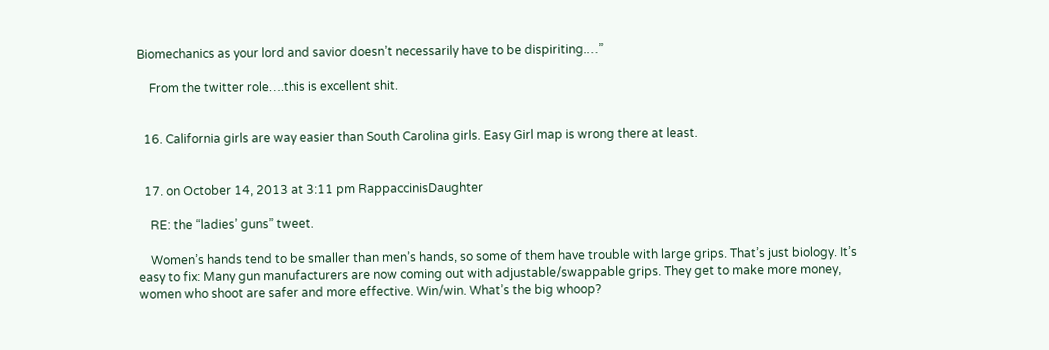Biomechanics as your lord and savior doesn’t necessarily have to be dispiriting.…”

    From the twitter role….this is excellent shit.


  16. California girls are way easier than South Carolina girls. Easy Girl map is wrong there at least.


  17. on October 14, 2013 at 3:11 pm RappaccinisDaughter

    RE: the “ladies’ guns” tweet.

    Women’s hands tend to be smaller than men’s hands, so some of them have trouble with large grips. That’s just biology. It’s easy to fix: Many gun manufacturers are now coming out with adjustable/swappable grips. They get to make more money, women who shoot are safer and more effective. Win/win. What’s the big whoop?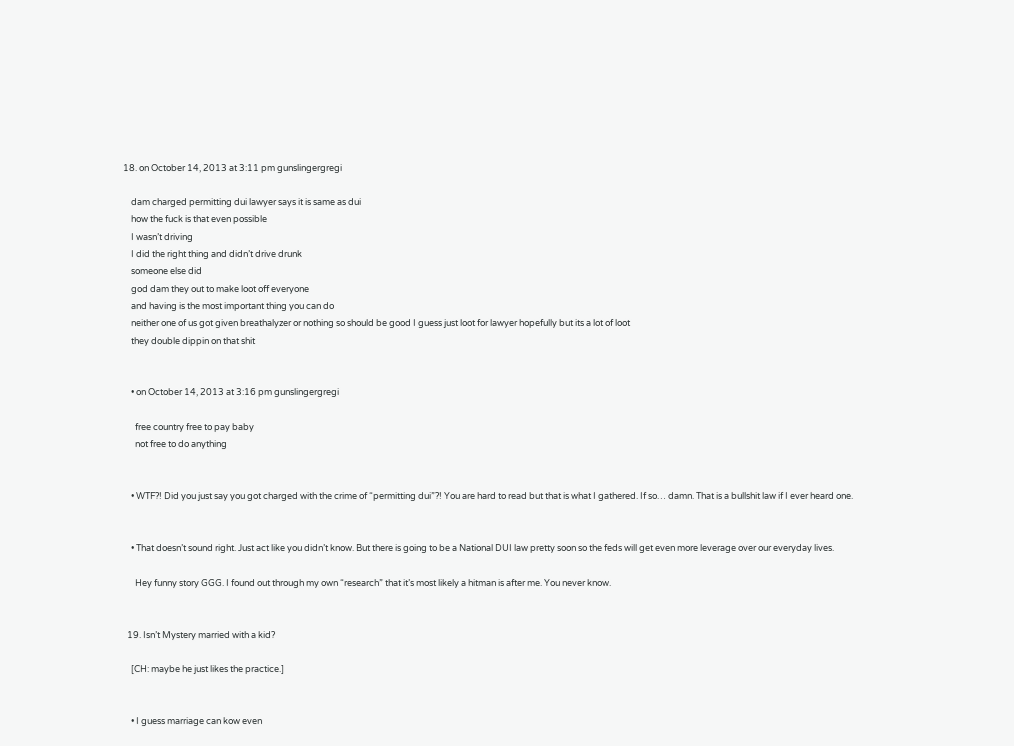18. on October 14, 2013 at 3:11 pm gunslingergregi

    dam charged permitting dui lawyer says it is same as dui
    how the fuck is that even possible
    I wasn’t driving
    I did the right thing and didn’t drive drunk
    someone else did
    god dam they out to make loot off everyone
    and having is the most important thing you can do
    neither one of us got given breathalyzer or nothing so should be good I guess just loot for lawyer hopefully but its a lot of loot
    they double dippin on that shit


    • on October 14, 2013 at 3:16 pm gunslingergregi

      free country free to pay baby
      not free to do anything


    • WTF?! Did you just say you got charged with the crime of “permitting dui”?! You are hard to read but that is what I gathered. If so… damn. That is a bullshit law if I ever heard one.


    • That doesn’t sound right. Just act like you didn’t know. But there is going to be a National DUI law pretty soon so the feds will get even more leverage over our everyday lives.

      Hey funny story GGG. I found out through my own “research” that it’s most likely a hitman is after me. You never know.


  19. Isn’t Mystery married with a kid?

    [CH: maybe he just likes the practice.]


    • I guess marriage can kow even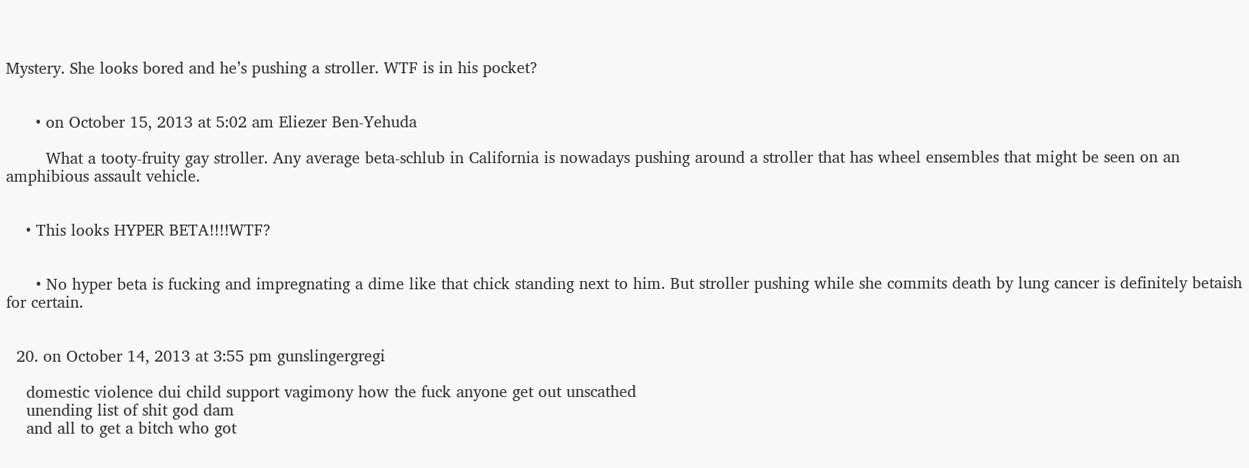Mystery. She looks bored and he’s pushing a stroller. WTF is in his pocket?


      • on October 15, 2013 at 5:02 am Eliezer Ben-Yehuda

        What a tooty-fruity gay stroller. Any average beta-schlub in California is nowadays pushing around a stroller that has wheel ensembles that might be seen on an amphibious assault vehicle.


    • This looks HYPER BETA!!!!WTF?


      • No hyper beta is fucking and impregnating a dime like that chick standing next to him. But stroller pushing while she commits death by lung cancer is definitely betaish for certain.


  20. on October 14, 2013 at 3:55 pm gunslingergregi

    domestic violence dui child support vagimony how the fuck anyone get out unscathed
    unending list of shit god dam
    and all to get a bitch who got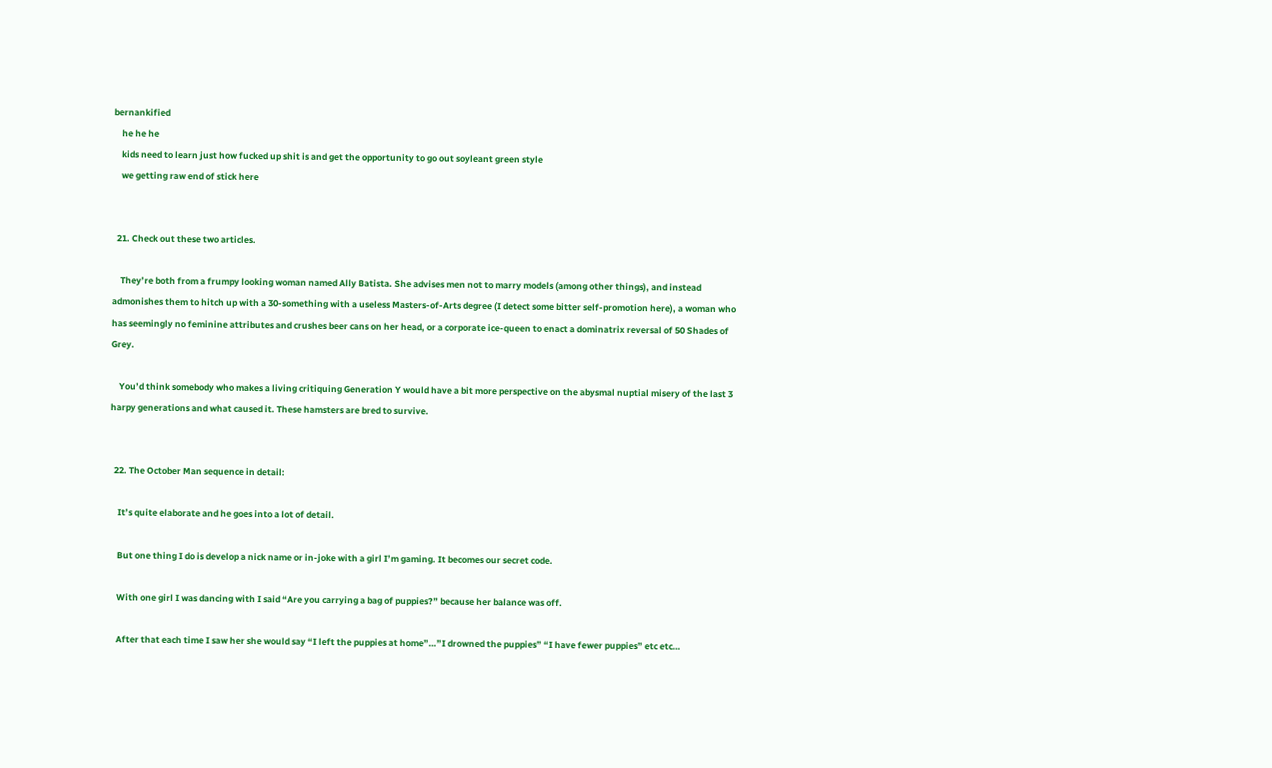bernankified
    he he he
    kids need to learn just how fucked up shit is and get the opportunity to go out soyleant green style
    we getting raw end of stick here


  21. Check out these two articles.

    They’re both from a frumpy looking woman named Ally Batista. She advises men not to marry models (among other things), and instead admonishes them to hitch up with a 30-something with a useless Masters-of-Arts degree (I detect some bitter self-promotion here), a woman who has seemingly no feminine attributes and crushes beer cans on her head, or a corporate ice-queen to enact a dominatrix reversal of 50 Shades of Grey.

    You’d think somebody who makes a living critiquing Generation Y would have a bit more perspective on the abysmal nuptial misery of the last 3 harpy generations and what caused it. These hamsters are bred to survive.


  22. The October Man sequence in detail:

    It’s quite elaborate and he goes into a lot of detail.

    But one thing I do is develop a nick name or in-joke with a girl I’m gaming. It becomes our secret code.

    With one girl I was dancing with I said “Are you carrying a bag of puppies?” because her balance was off.

    After that each time I saw her she would say “I left the puppies at home”…”I drowned the puppies” “I have fewer puppies” etc etc…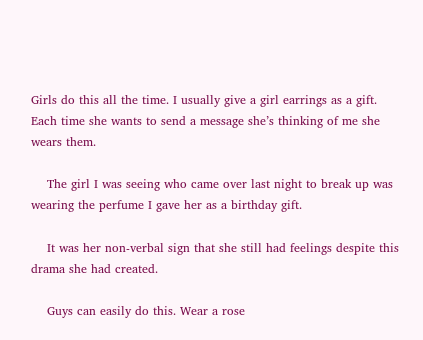Girls do this all the time. I usually give a girl earrings as a gift. Each time she wants to send a message she’s thinking of me she wears them.

    The girl I was seeing who came over last night to break up was wearing the perfume I gave her as a birthday gift.

    It was her non-verbal sign that she still had feelings despite this drama she had created.

    Guys can easily do this. Wear a rose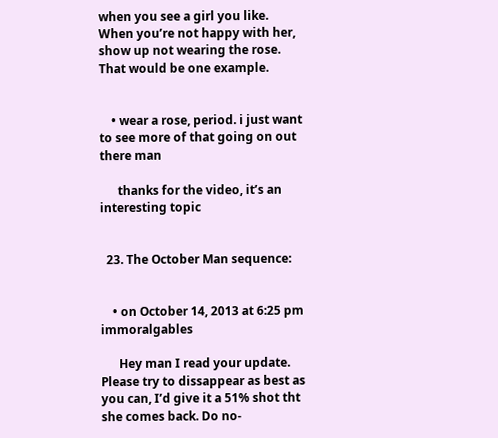when you see a girl you like. When you’re not happy with her, show up not wearing the rose. That would be one example.


    • wear a rose, period. i just want to see more of that going on out there man

      thanks for the video, it’s an interesting topic


  23. The October Man sequence:


    • on October 14, 2013 at 6:25 pm immoralgables

      Hey man I read your update. Please try to dissappear as best as you can, I’d give it a 51% shot tht she comes back. Do no-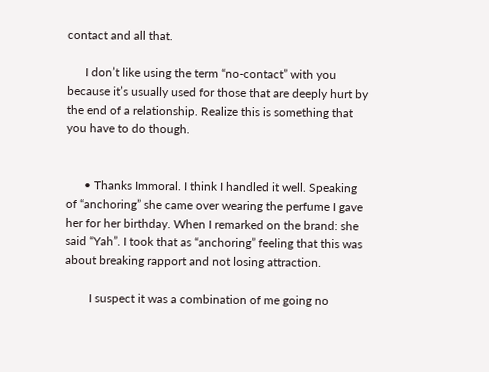contact and all that.

      I don’t like using the term “no-contact” with you because it’s usually used for those that are deeply hurt by the end of a relationship. Realize this is something that you have to do though.


      • Thanks Immoral. I think I handled it well. Speaking of “anchoring” she came over wearing the perfume I gave her for her birthday. When I remarked on the brand: she said “Yah”. I took that as “anchoring” feeling that this was about breaking rapport and not losing attraction.

        I suspect it was a combination of me going no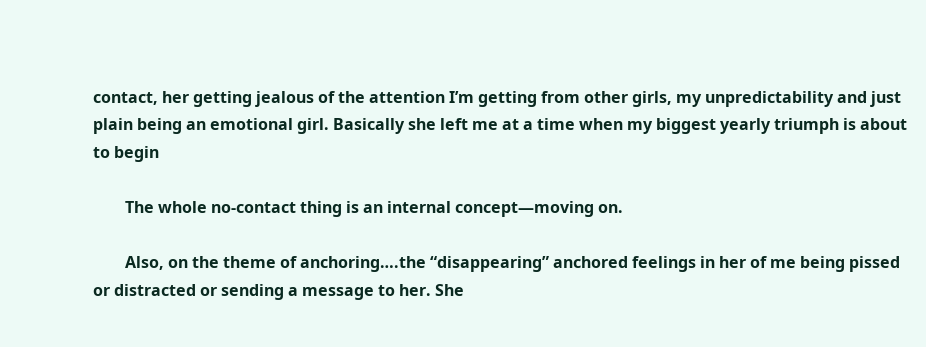contact, her getting jealous of the attention I’m getting from other girls, my unpredictability and just plain being an emotional girl. Basically she left me at a time when my biggest yearly triumph is about to begin

        The whole no-contact thing is an internal concept—moving on.

        Also, on the theme of anchoring….the “disappearing” anchored feelings in her of me being pissed or distracted or sending a message to her. She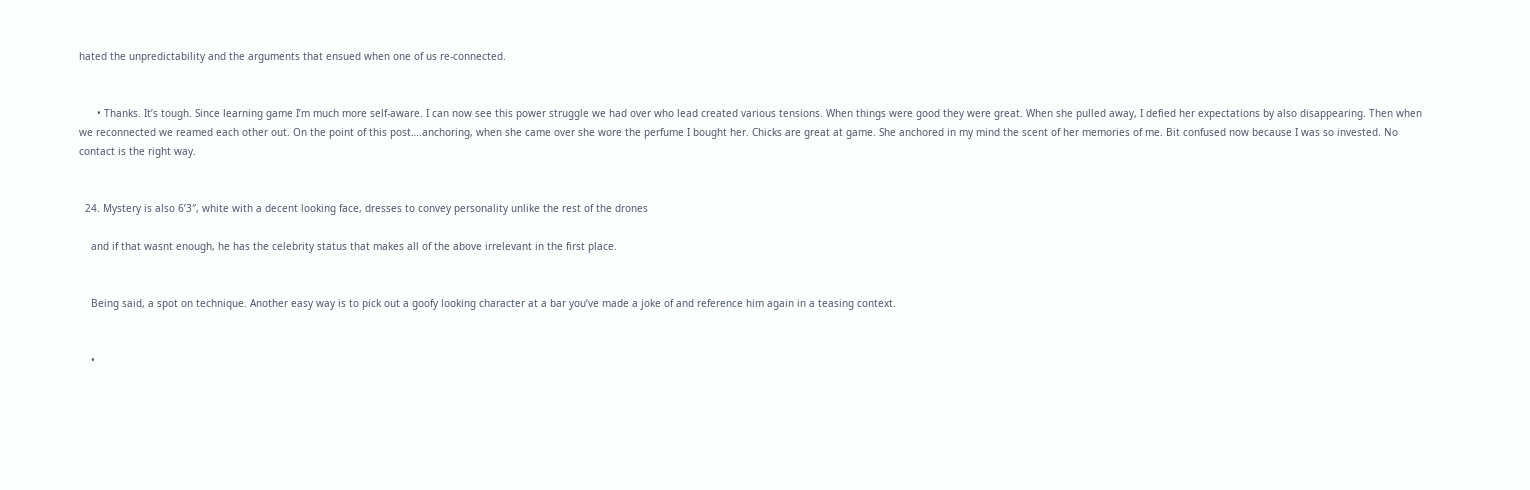hated the unpredictability and the arguments that ensued when one of us re-connected.


      • Thanks. It’s tough. Since learning game I’m much more self-aware. I can now see this power struggle we had over who lead created various tensions. When things were good they were great. When she pulled away, I defied her expectations by also disappearing. Then when we reconnected we reamed each other out. On the point of this post….anchoring, when she came over she wore the perfume I bought her. Chicks are great at game. She anchored in my mind the scent of her memories of me. Bit confused now because I was so invested. No contact is the right way.


  24. Mystery is also 6’3″, white with a decent looking face, dresses to convey personality unlike the rest of the drones

    and if that wasnt enough, he has the celebrity status that makes all of the above irrelevant in the first place.


    Being said, a spot on technique. Another easy way is to pick out a goofy looking character at a bar you’ve made a joke of and reference him again in a teasing context.


    •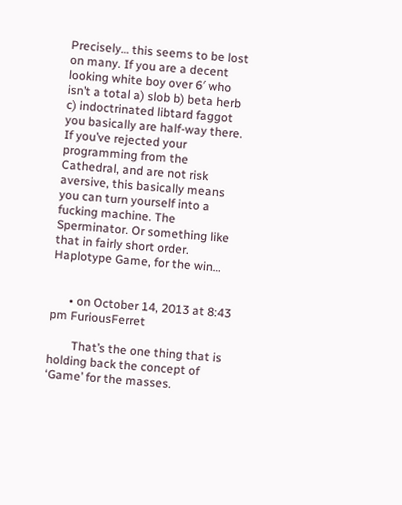Precisely… this seems to be lost on many. If you are a decent looking white boy over 6′ who isn’t a total a) slob b) beta herb c) indoctrinated libtard faggot you basically are half-way there. If you’ve rejected your programming from the Cathedral, and are not risk aversive, this basically means you can turn yourself into a fucking machine. The Sperminator. Or something like that in fairly short order. Haplotype Game, for the win…


      • on October 14, 2013 at 8:43 pm FuriousFerret

        That’s the one thing that is holding back the concept of ‘Game’ for the masses.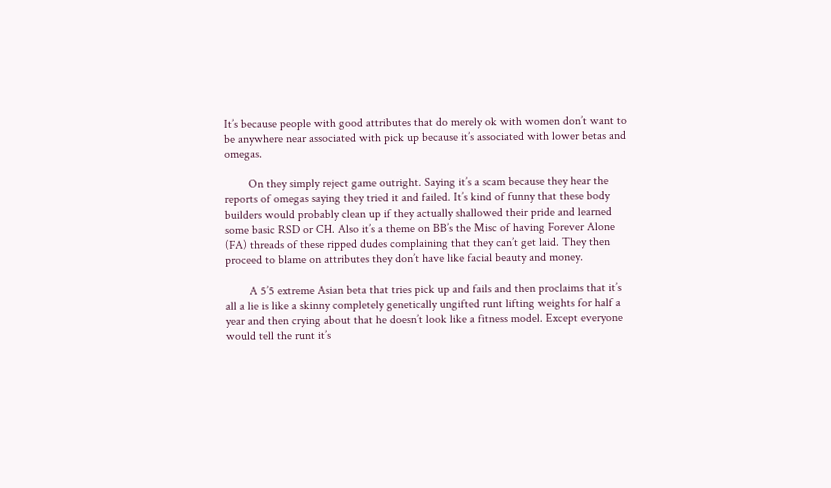It’s because people with good attributes that do merely ok with women don’t want to be anywhere near associated with pick up because it’s associated with lower betas and omegas.

        On they simply reject game outright. Saying it’s a scam because they hear the reports of omegas saying they tried it and failed. It’s kind of funny that these body builders would probably clean up if they actually shallowed their pride and learned some basic RSD or CH. Also it’s a theme on BB’s the Misc of having Forever Alone (FA) threads of these ripped dudes complaining that they can’t get laid. They then proceed to blame on attributes they don’t have like facial beauty and money.

        A 5’5 extreme Asian beta that tries pick up and fails and then proclaims that it’s all a lie is like a skinny completely genetically ungifted runt lifting weights for half a year and then crying about that he doesn’t look like a fitness model. Except everyone would tell the runt it’s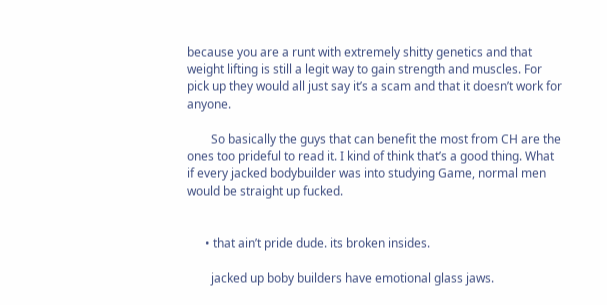because you are a runt with extremely shitty genetics and that weight lifting is still a legit way to gain strength and muscles. For pick up they would all just say it’s a scam and that it doesn’t work for anyone.

        So basically the guys that can benefit the most from CH are the ones too prideful to read it. I kind of think that’s a good thing. What if every jacked bodybuilder was into studying Game, normal men would be straight up fucked.


      • that ain’t pride dude. its broken insides.

        jacked up boby builders have emotional glass jaws.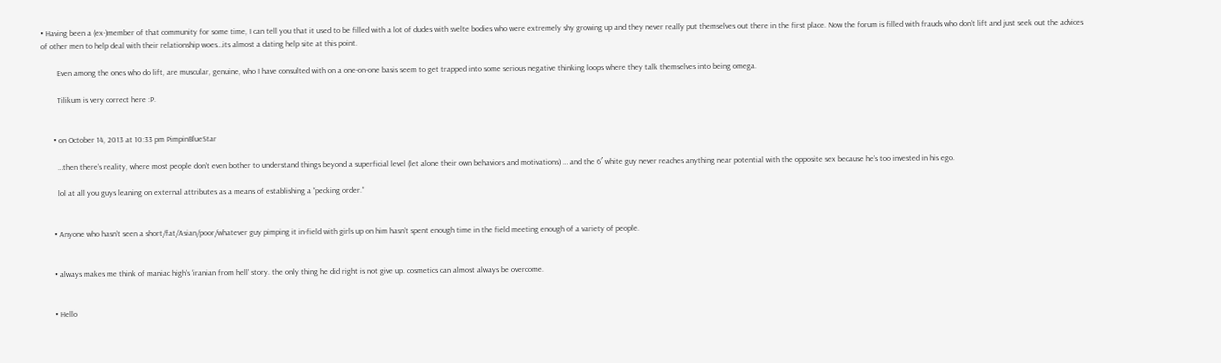• Having been a (ex-)member of that community for some time, I can tell you that it used to be filled with a lot of dudes with svelte bodies who were extremely shy growing up and they never really put themselves out there in the first place. Now the forum is filled with frauds who don’t lift and just seek out the advices of other men to help deal with their relationship woes…its almost a dating help site at this point.

        Even among the ones who do lift, are muscular, genuine, who I have consulted with on a one-on-one basis seem to get trapped into some serious negative thinking loops where they talk themselves into being omega.

        Tilikum is very correct here :P.


      • on October 14, 2013 at 10:33 pm PimpinBlueStar

        …then there’s reality, where most people don’t even bother to understand things beyond a superficial level (let alone their own behaviors and motivations) … and the 6′ white guy never reaches anything near potential with the opposite sex because he’s too invested in his ego.

        lol at all you guys leaning on external attributes as a means of establishing a “pecking order.”


      • Anyone who hasn’t seen a short/fat/Asian/poor/whatever guy pimping it in-field with girls up on him hasn’t spent enough time in the field meeting enough of a variety of people.


      • always makes me think of maniac high’s ‘iranian from hell’ story. the only thing he did right is not give up. cosmetics can almost always be overcome.


      • Hello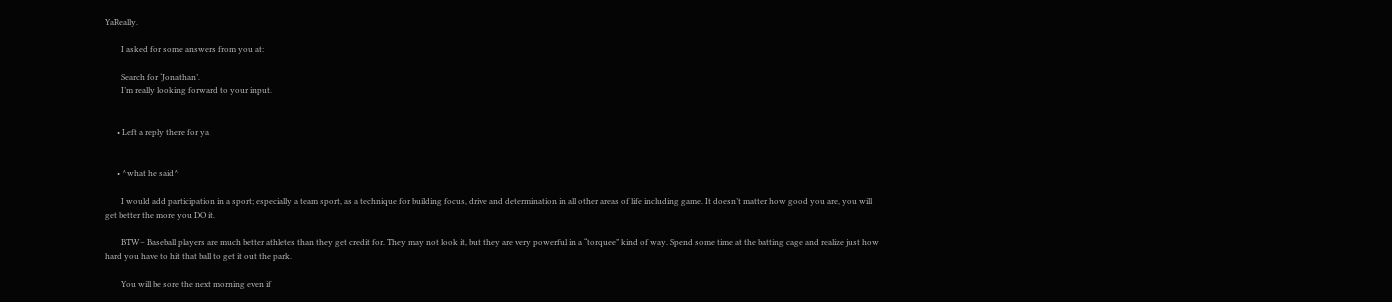YaReally.

        I asked for some answers from you at:

        Search for ‘Jonathan’.
        I’m really looking forward to your input.


      • Left a reply there for ya


      • ^what he said^

        I would add participation in a sport; especially a team sport, as a technique for building focus, drive and determination in all other areas of life including game. It doesn’t matter how good you are, you will get better the more you DO it.

        BTW– Baseball players are much better athletes than they get credit for. They may not look it, but they are very powerful in a “torquee” kind of way. Spend some time at the batting cage and realize just how hard you have to hit that ball to get it out the park.

        You will be sore the next morning even if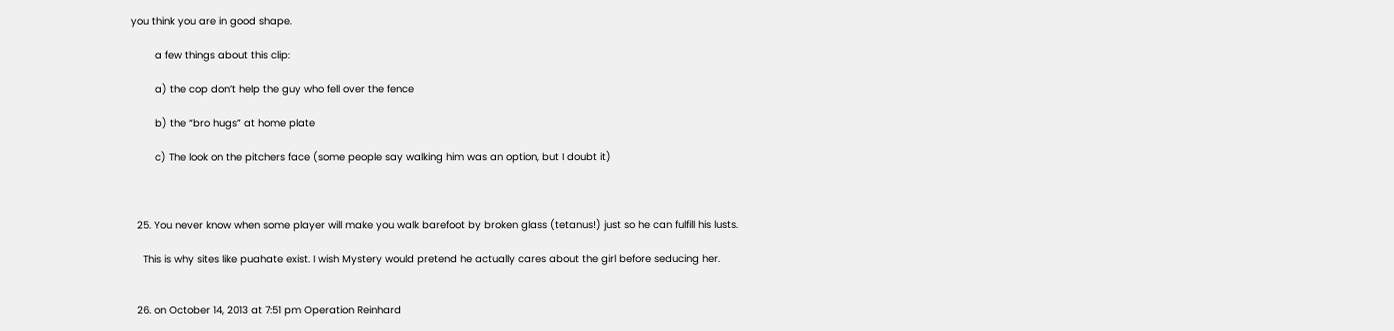you think you are in good shape.

        a few things about this clip:

        a) the cop don’t help the guy who fell over the fence

        b) the “bro hugs” at home plate

        c) The look on the pitchers face (some people say walking him was an option, but I doubt it)



  25. You never know when some player will make you walk barefoot by broken glass (tetanus!) just so he can fulfill his lusts.

    This is why sites like puahate exist. I wish Mystery would pretend he actually cares about the girl before seducing her.


  26. on October 14, 2013 at 7:51 pm Operation Reinhard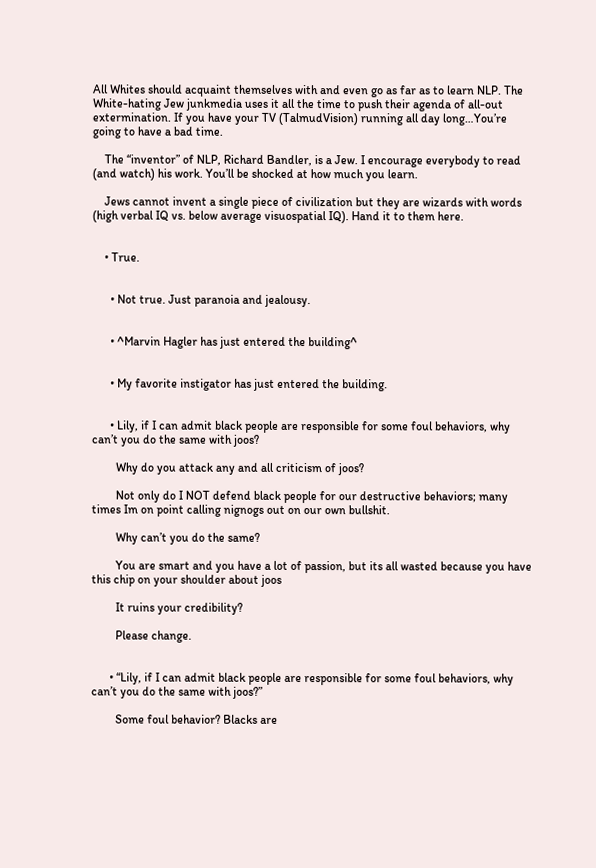All Whites should acquaint themselves with and even go as far as to learn NLP. The White-hating Jew junkmedia uses it all the time to push their agenda of all-out extermination. If you have your TV (TalmudVision) running all day long…You’re going to have a bad time.

    The “inventor” of NLP, Richard Bandler, is a Jew. I encourage everybody to read (and watch) his work. You’ll be shocked at how much you learn.

    Jews cannot invent a single piece of civilization but they are wizards with words (high verbal IQ vs. below average visuospatial IQ). Hand it to them here.


    • True.


      • Not true. Just paranoia and jealousy.


      • ^Marvin Hagler has just entered the building^


      • My favorite instigator has just entered the building.


      • Lily, if I can admit black people are responsible for some foul behaviors, why can’t you do the same with joos?

        Why do you attack any and all criticism of joos?

        Not only do I NOT defend black people for our destructive behaviors; many times Im on point calling nignogs out on our own bullshit.

        Why can’t you do the same?

        You are smart and you have a lot of passion, but its all wasted because you have this chip on your shoulder about joos

        It ruins your credibility?

        Please change.


      • “Lily, if I can admit black people are responsible for some foul behaviors, why can’t you do the same with joos?”

        Some foul behavior? Blacks are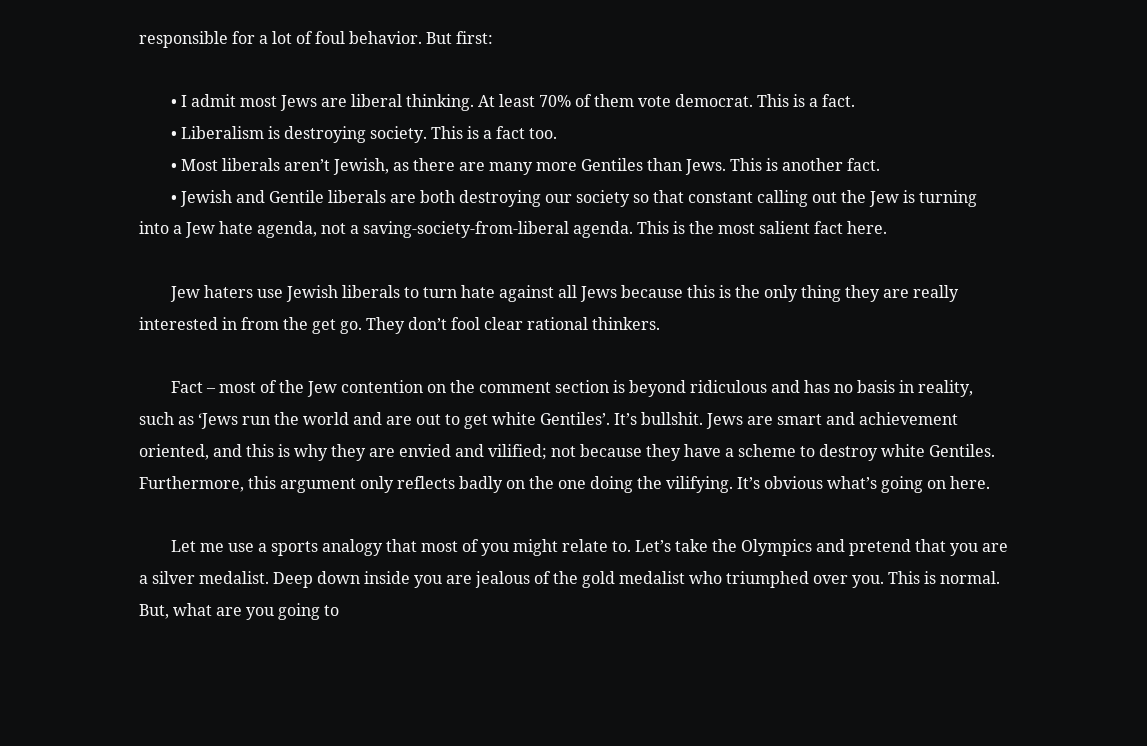responsible for a lot of foul behavior. But first:

        • I admit most Jews are liberal thinking. At least 70% of them vote democrat. This is a fact.
        • Liberalism is destroying society. This is a fact too.
        • Most liberals aren’t Jewish, as there are many more Gentiles than Jews. This is another fact.
        • Jewish and Gentile liberals are both destroying our society so that constant calling out the Jew is turning into a Jew hate agenda, not a saving-society-from-liberal agenda. This is the most salient fact here.

        Jew haters use Jewish liberals to turn hate against all Jews because this is the only thing they are really interested in from the get go. They don’t fool clear rational thinkers.

        Fact – most of the Jew contention on the comment section is beyond ridiculous and has no basis in reality, such as ‘Jews run the world and are out to get white Gentiles’. It’s bullshit. Jews are smart and achievement oriented, and this is why they are envied and vilified; not because they have a scheme to destroy white Gentiles. Furthermore, this argument only reflects badly on the one doing the vilifying. It’s obvious what’s going on here.

        Let me use a sports analogy that most of you might relate to. Let’s take the Olympics and pretend that you are a silver medalist. Deep down inside you are jealous of the gold medalist who triumphed over you. This is normal. But, what are you going to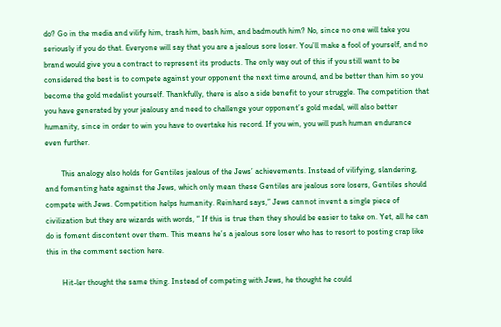do? Go in the media and vilify him, trash him, bash him, and badmouth him? No, since no one will take you seriously if you do that. Everyone will say that you are a jealous sore loser. You’ll make a fool of yourself, and no brand would give you a contract to represent its products. The only way out of this if you still want to be considered the best is to compete against your opponent the next time around, and be better than him so you become the gold medalist yourself. Thankfully, there is also a side benefit to your struggle. The competition that you have generated by your jealousy and need to challenge your opponent’s gold medal, will also better humanity, since in order to win you have to overtake his record. If you win, you will push human endurance even further.

        This analogy also holds for Gentiles jealous of the Jews’ achievements. Instead of vilifying, slandering, and fomenting hate against the Jews, which only mean these Gentiles are jealous sore losers, Gentiles should compete with Jews. Competition helps humanity. Reinhard says,” Jews cannot invent a single piece of civilization but they are wizards with words, “ If this is true then they should be easier to take on. Yet, all he can do is foment discontent over them. This means he’s a jealous sore loser who has to resort to posting crap like this in the comment section here.

        Hit-ler thought the same thing. Instead of competing with Jews, he thought he could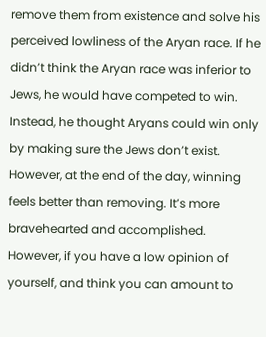remove them from existence and solve his perceived lowliness of the Aryan race. If he didn’t think the Aryan race was inferior to Jews, he would have competed to win. Instead, he thought Aryans could win only by making sure the Jews don’t exist. However, at the end of the day, winning feels better than removing. It’s more bravehearted and accomplished. However, if you have a low opinion of yourself, and think you can amount to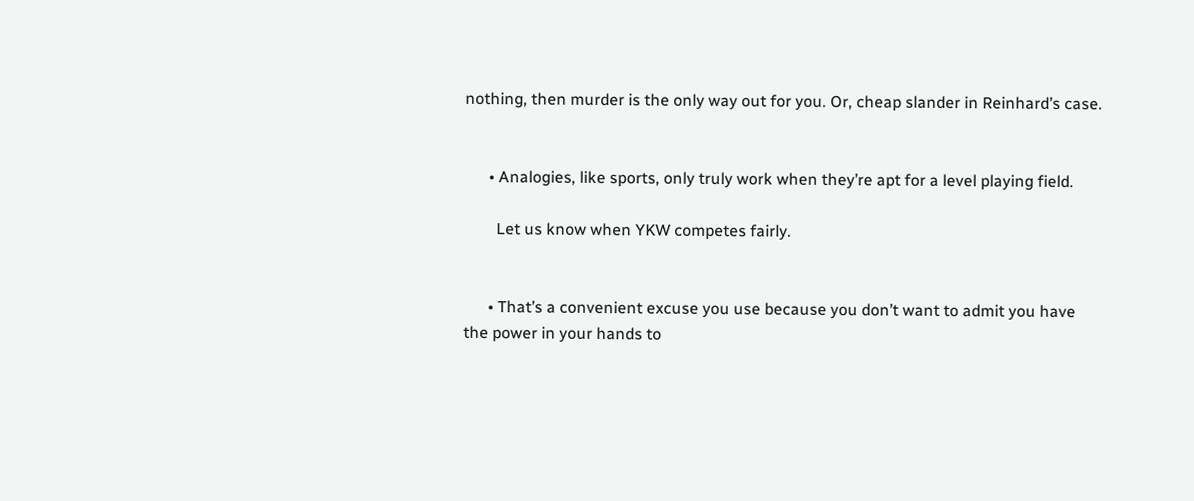nothing, then murder is the only way out for you. Or, cheap slander in Reinhard’s case.


      • Analogies, like sports, only truly work when they’re apt for a level playing field.

        Let us know when YKW competes fairly.


      • That’s a convenient excuse you use because you don’t want to admit you have the power in your hands to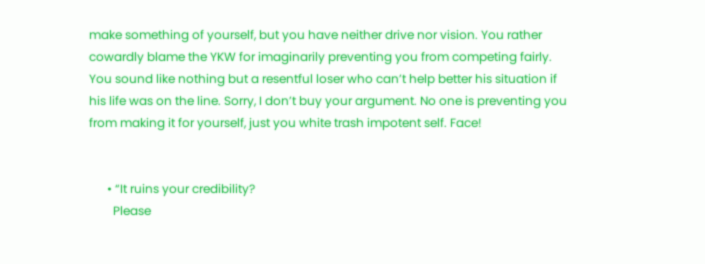make something of yourself, but you have neither drive nor vision. You rather cowardly blame the YKW for imaginarily preventing you from competing fairly. You sound like nothing but a resentful loser who can’t help better his situation if his life was on the line. Sorry, I don’t buy your argument. No one is preventing you from making it for yourself, just you white trash impotent self. Face!


      • “It ruins your credibility?
        Please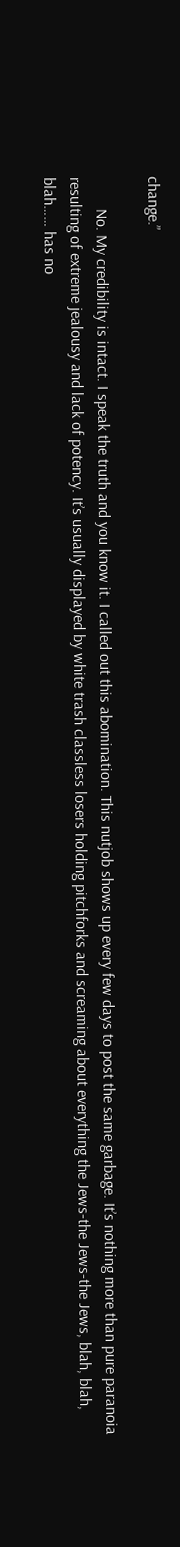change.”

        No. My credibility is intact. I speak the truth and you know it. I called out this abomination. This nutjob shows up every few days to post the same garbage. It’s nothing more than pure paranoia resulting of extreme jealousy and lack of potency. It’s usually displayed by white trash classless losers holding pitchforks and screaming about everything the Jews-the Jews-the Jews, blah, blah, blah…… has no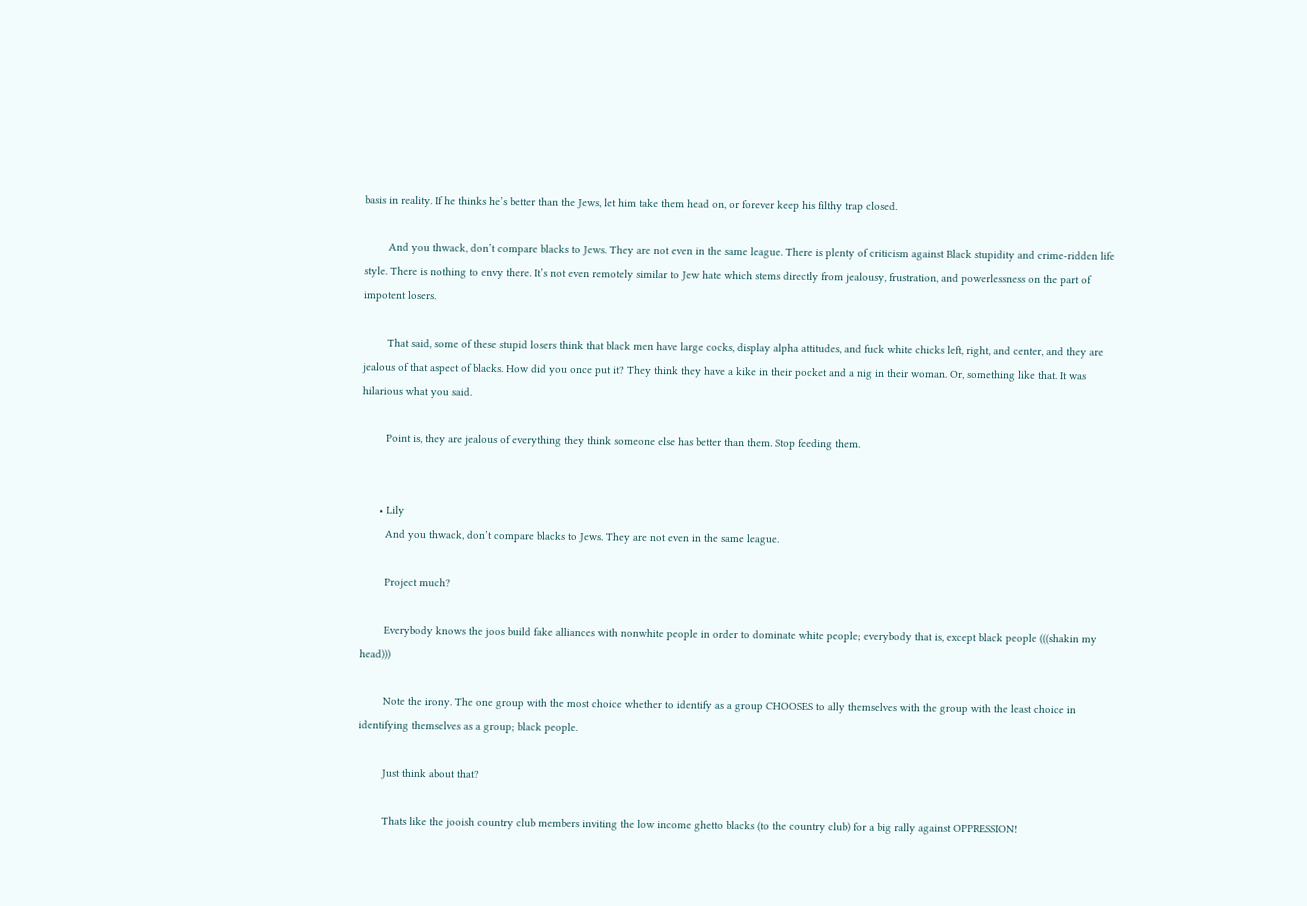basis in reality. If he thinks he’s better than the Jews, let him take them head on, or forever keep his filthy trap closed.

        And you thwack, don’t compare blacks to Jews. They are not even in the same league. There is plenty of criticism against Black stupidity and crime-ridden life style. There is nothing to envy there. It’s not even remotely similar to Jew hate which stems directly from jealousy, frustration, and powerlessness on the part of impotent losers.

        That said, some of these stupid losers think that black men have large cocks, display alpha attitudes, and fuck white chicks left, right, and center, and they are jealous of that aspect of blacks. How did you once put it? They think they have a kike in their pocket and a nig in their woman. Or, something like that. It was hilarious what you said.

        Point is, they are jealous of everything they think someone else has better than them. Stop feeding them.


      • Lily
        And you thwack, don’t compare blacks to Jews. They are not even in the same league.

        Project much?

        Everybody knows the joos build fake alliances with nonwhite people in order to dominate white people; everybody that is, except black people (((shakin my head)))

        Note the irony. The one group with the most choice whether to identify as a group CHOOSES to ally themselves with the group with the least choice in identifying themselves as a group; black people.

        Just think about that?

        Thats like the jooish country club members inviting the low income ghetto blacks (to the country club) for a big rally against OPPRESSION!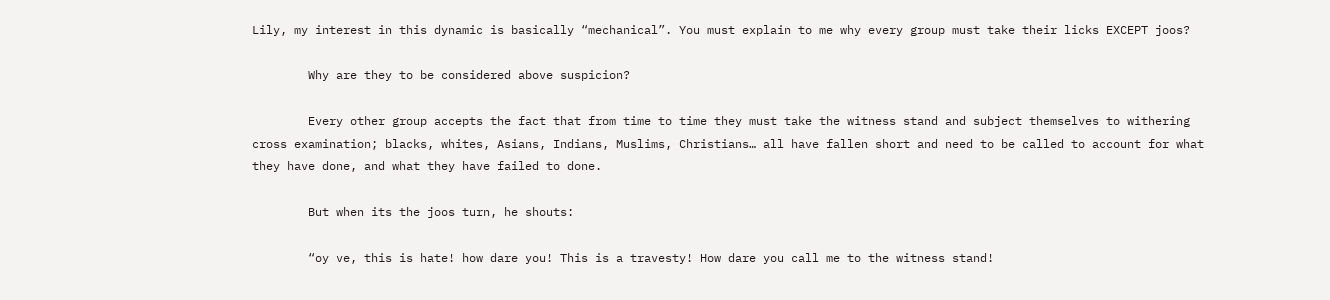Lily, my interest in this dynamic is basically “mechanical”. You must explain to me why every group must take their licks EXCEPT joos?

        Why are they to be considered above suspicion?

        Every other group accepts the fact that from time to time they must take the witness stand and subject themselves to withering cross examination; blacks, whites, Asians, Indians, Muslims, Christians… all have fallen short and need to be called to account for what they have done, and what they have failed to done.

        But when its the joos turn, he shouts:

        “oy ve, this is hate! how dare you! This is a travesty! How dare you call me to the witness stand!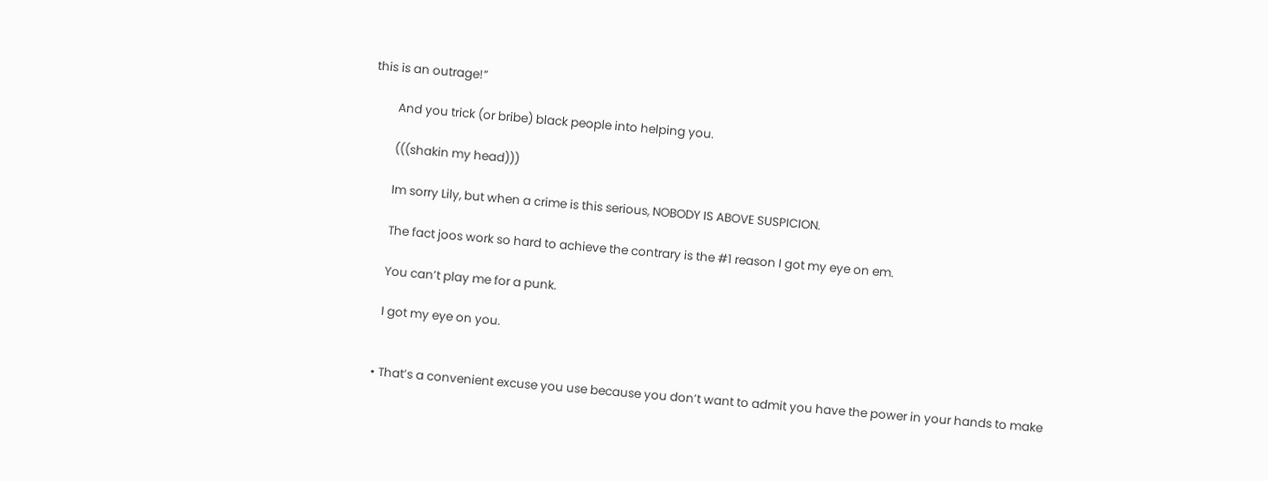this is an outrage!”

        And you trick (or bribe) black people into helping you.

        (((shakin my head)))

        Im sorry Lily, but when a crime is this serious, NOBODY IS ABOVE SUSPICION.

        The fact joos work so hard to achieve the contrary is the #1 reason I got my eye on em.

        You can’t play me for a punk.

        I got my eye on you.


      • That’s a convenient excuse you use because you don’t want to admit you have the power in your hands to make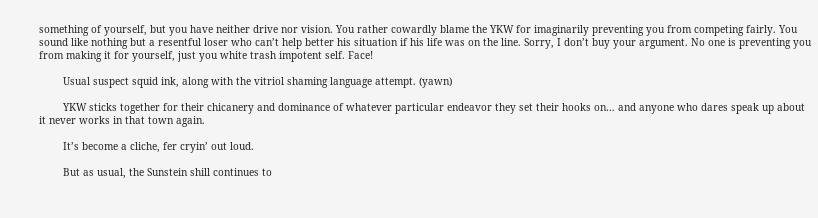something of yourself, but you have neither drive nor vision. You rather cowardly blame the YKW for imaginarily preventing you from competing fairly. You sound like nothing but a resentful loser who can’t help better his situation if his life was on the line. Sorry, I don’t buy your argument. No one is preventing you from making it for yourself, just you white trash impotent self. Face!

        Usual suspect squid ink, along with the vitriol shaming language attempt. (yawn)

        YKW sticks together for their chicanery and dominance of whatever particular endeavor they set their hooks on… and anyone who dares speak up about it never works in that town again.

        It’s become a cliche, fer cryin’ out loud.

        But as usual, the Sunstein shill continues to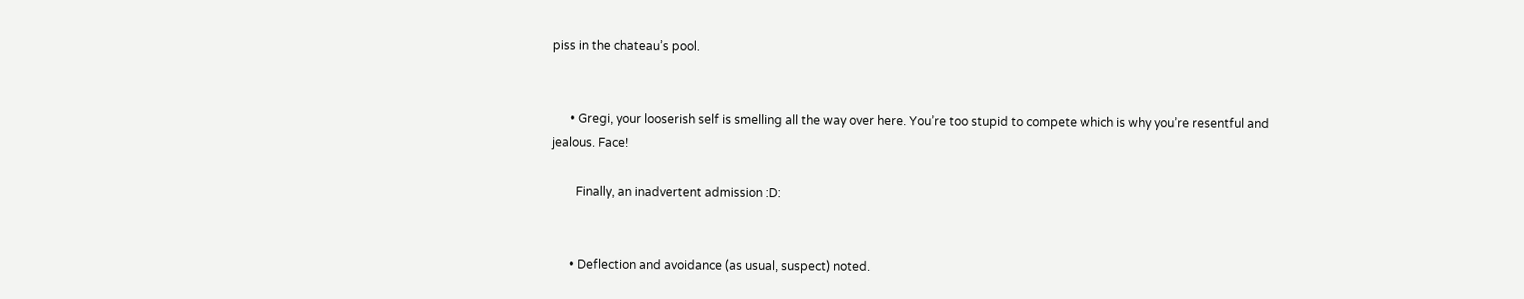piss in the chateau’s pool.


      • Gregi, your looserish self is smelling all the way over here. You’re too stupid to compete which is why you’re resentful and jealous. Face!

        Finally, an inadvertent admission :D:


      • Deflection and avoidance (as usual, suspect) noted.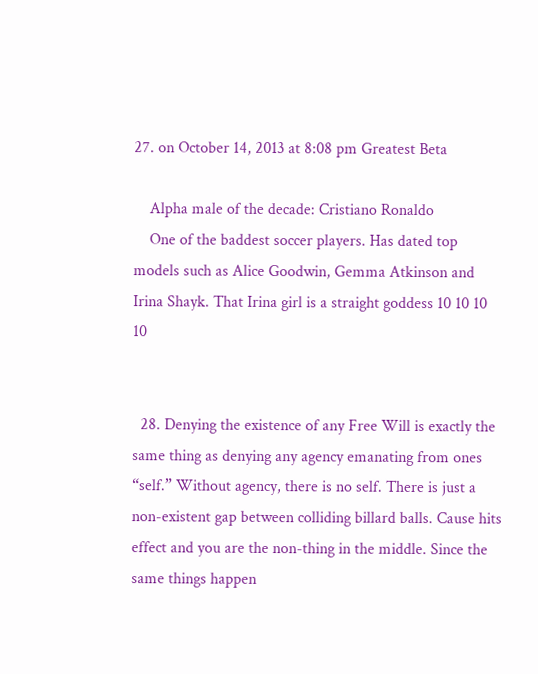27. on October 14, 2013 at 8:08 pm Greatest Beta

    Alpha male of the decade: Cristiano Ronaldo
    One of the baddest soccer players. Has dated top models such as Alice Goodwin, Gemma Atkinson and Irina Shayk. That Irina girl is a straight goddess 10 10 10 10


  28. Denying the existence of any Free Will is exactly the same thing as denying any agency emanating from ones “self.” Without agency, there is no self. There is just a non-existent gap between colliding billard balls. Cause hits effect and you are the non-thing in the middle. Since the same things happen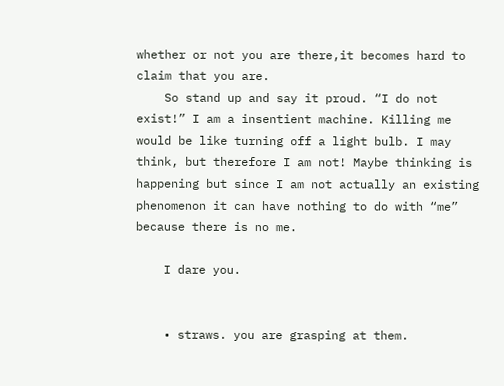whether or not you are there,it becomes hard to claim that you are.
    So stand up and say it proud. “I do not exist!” I am a insentient machine. Killing me would be like turning off a light bulb. I may think, but therefore I am not! Maybe thinking is happening but since I am not actually an existing phenomenon it can have nothing to do with “me” because there is no me.

    I dare you.


    • straws. you are grasping at them.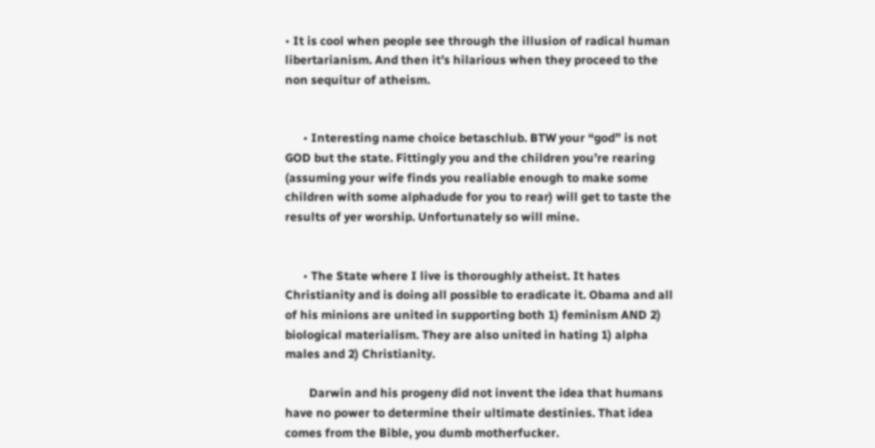• It is cool when people see through the illusion of radical human libertarianism. And then it’s hilarious when they proceed to the non sequitur of atheism.


      • Interesting name choice betaschlub. BTW your “god” is not GOD but the state. Fittingly you and the children you’re rearing (assuming your wife finds you realiable enough to make some children with some alphadude for you to rear) will get to taste the results of yer worship. Unfortunately so will mine.


      • The State where I live is thoroughly atheist. It hates Christianity and is doing all possible to eradicate it. Obama and all of his minions are united in supporting both 1) feminism AND 2) biological materialism. They are also united in hating 1) alpha males and 2) Christianity.

        Darwin and his progeny did not invent the idea that humans have no power to determine their ultimate destinies. That idea comes from the Bible, you dumb motherfucker.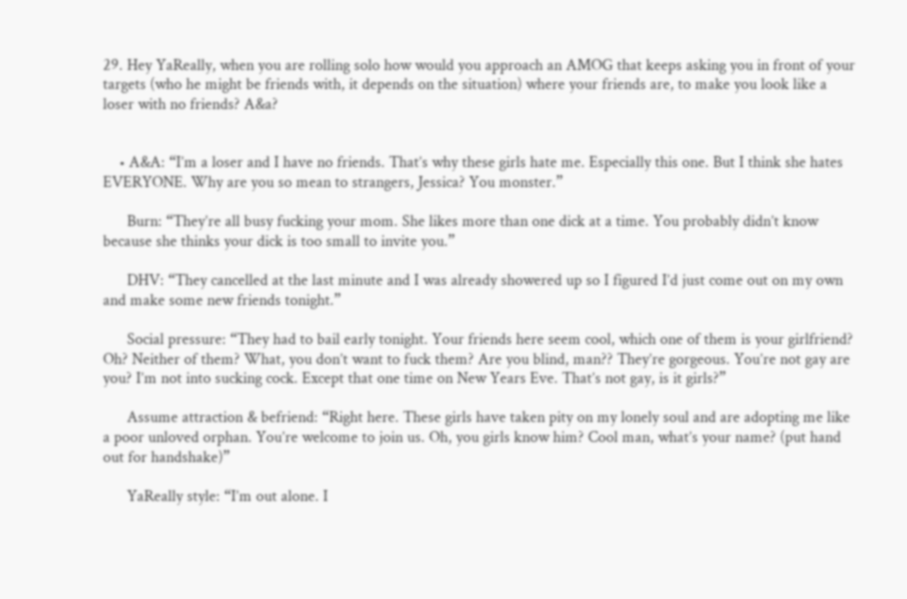29. Hey YaReally, when you are rolling solo how would you approach an AMOG that keeps asking you in front of your targets (who he might be friends with, it depends on the situation) where your friends are, to make you look like a loser with no friends? A&a?


    • A&A: “I’m a loser and I have no friends. That’s why these girls hate me. Especially this one. But I think she hates EVERYONE. Why are you so mean to strangers, Jessica? You monster.”

      Burn: “They’re all busy fucking your mom. She likes more than one dick at a time. You probably didn’t know because she thinks your dick is too small to invite you.”

      DHV: “They cancelled at the last minute and I was already showered up so I figured I’d just come out on my own and make some new friends tonight.”

      Social pressure: “They had to bail early tonight. Your friends here seem cool, which one of them is your girlfriend? Oh? Neither of them? What, you don’t want to fuck them? Are you blind, man?? They’re gorgeous. You’re not gay are you? I’m not into sucking cock. Except that one time on New Years Eve. That’s not gay, is it girls?”

      Assume attraction & befriend: “Right here. These girls have taken pity on my lonely soul and are adopting me like a poor unloved orphan. You’re welcome to join us. Oh, you girls know him? Cool man, what’s your name? (put hand out for handshake)”

      YaReally style: “I’m out alone. I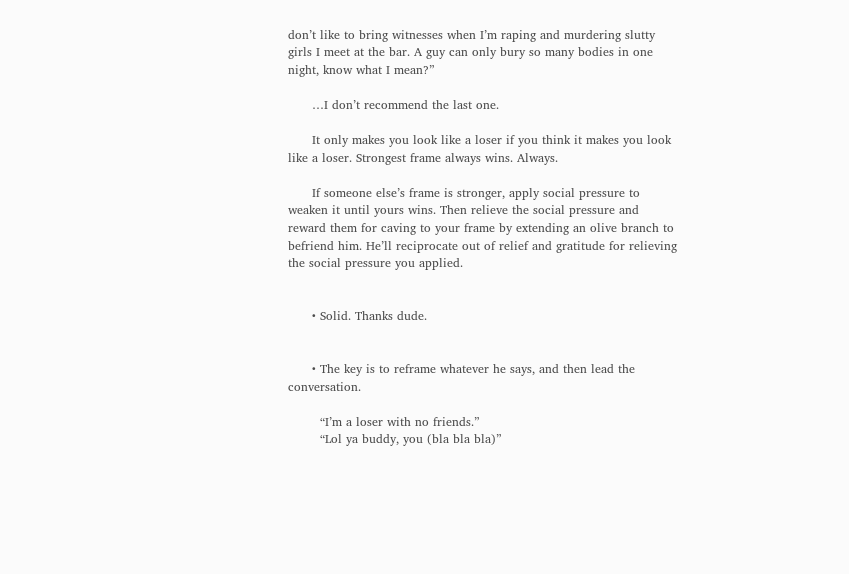don’t like to bring witnesses when I’m raping and murdering slutty girls I meet at the bar. A guy can only bury so many bodies in one night, know what I mean?”

      …I don’t recommend the last one.

      It only makes you look like a loser if you think it makes you look like a loser. Strongest frame always wins. Always.

      If someone else’s frame is stronger, apply social pressure to weaken it until yours wins. Then relieve the social pressure and reward them for caving to your frame by extending an olive branch to befriend him. He’ll reciprocate out of relief and gratitude for relieving the social pressure you applied.


      • Solid. Thanks dude.


      • The key is to reframe whatever he says, and then lead the conversation.

        “I’m a loser with no friends.”
        “Lol ya buddy, you (bla bla bla)”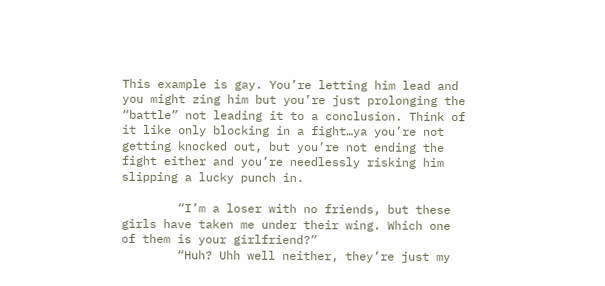This example is gay. You’re letting him lead and you might zing him but you’re just prolonging the “battle” not leading it to a conclusion. Think of it like only blocking in a fight…ya you’re not getting knocked out, but you’re not ending the fight either and you’re needlessly risking him slipping a lucky punch in.

        “I’m a loser with no friends, but these girls have taken me under their wing. Which one of them is your girlfriend?”
        “Huh? Uhh well neither, they’re just my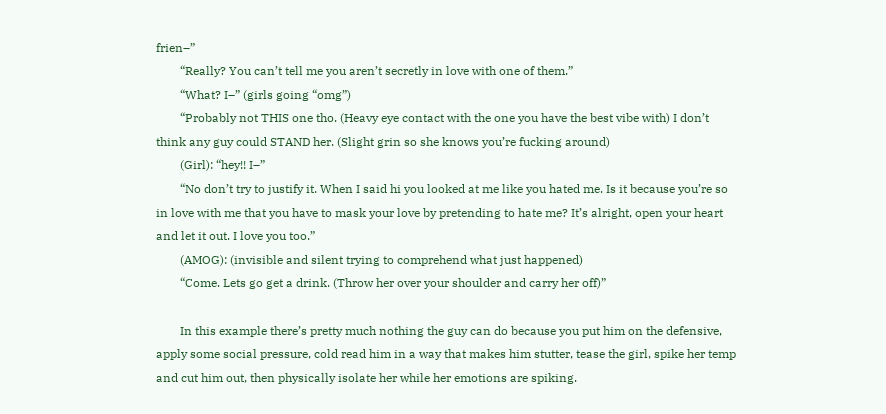frien–”
        “Really? You can’t tell me you aren’t secretly in love with one of them.”
        “What? I–” (girls going “omg”)
        “Probably not THIS one tho. (Heavy eye contact with the one you have the best vibe with) I don’t think any guy could STAND her. (Slight grin so she knows you’re fucking around)
        (Girl): “hey!! I–”
        “No don’t try to justify it. When I said hi you looked at me like you hated me. Is it because you’re so in love with me that you have to mask your love by pretending to hate me? It’s alright, open your heart and let it out. I love you too.”
        (AMOG): (invisible and silent trying to comprehend what just happened)
        “Come. Lets go get a drink. (Throw her over your shoulder and carry her off)”

        In this example there’s pretty much nothing the guy can do because you put him on the defensive, apply some social pressure, cold read him in a way that makes him stutter, tease the girl, spike her temp and cut him out, then physically isolate her while her emotions are spiking.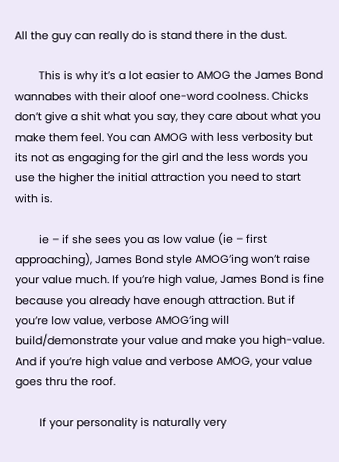All the guy can really do is stand there in the dust.

        This is why it’s a lot easier to AMOG the James Bond wannabes with their aloof one-word coolness. Chicks don’t give a shit what you say, they care about what you make them feel. You can AMOG with less verbosity but its not as engaging for the girl and the less words you use the higher the initial attraction you need to start with is.

        ie – if she sees you as low value (ie – first approaching), James Bond style AMOG’ing won’t raise your value much. If you’re high value, James Bond is fine because you already have enough attraction. But if you’re low value, verbose AMOG’ing will build/demonstrate your value and make you high-value. And if you’re high value and verbose AMOG, your value goes thru the roof.

        If your personality is naturally very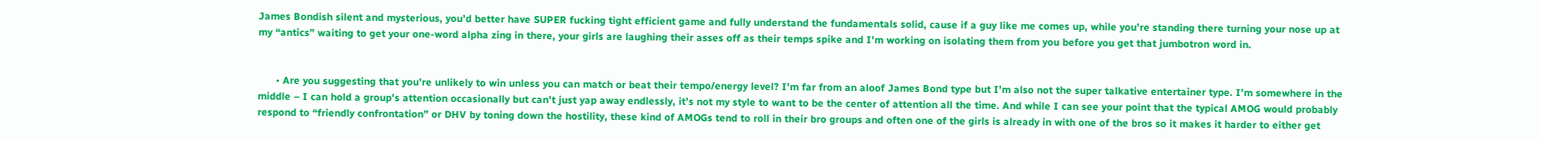James Bondish silent and mysterious, you’d better have SUPER fucking tight efficient game and fully understand the fundamentals solid, cause if a guy like me comes up, while you’re standing there turning your nose up at my “antics” waiting to get your one-word alpha zing in there, your girls are laughing their asses off as their temps spike and I’m working on isolating them from you before you get that jumbotron word in.


      • Are you suggesting that you’re unlikely to win unless you can match or beat their tempo/energy level? I’m far from an aloof James Bond type but I’m also not the super talkative entertainer type. I’m somewhere in the middle – I can hold a group’s attention occasionally but can’t just yap away endlessly, it’s not my style to want to be the center of attention all the time. And while I can see your point that the typical AMOG would probably respond to “friendly confrontation” or DHV by toning down the hostility, these kind of AMOGs tend to roll in their bro groups and often one of the girls is already in with one of the bros so it makes it harder to either get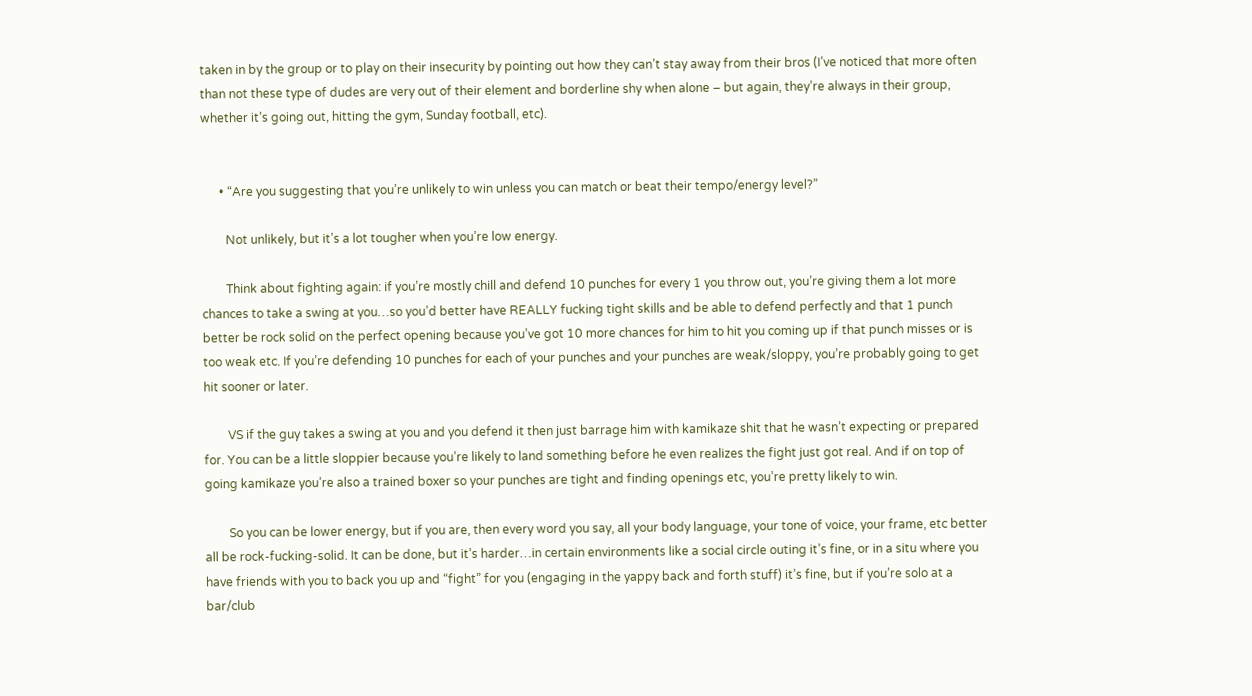taken in by the group or to play on their insecurity by pointing out how they can’t stay away from their bros (I’ve noticed that more often than not these type of dudes are very out of their element and borderline shy when alone – but again, they’re always in their group, whether it’s going out, hitting the gym, Sunday football, etc).


      • “Are you suggesting that you’re unlikely to win unless you can match or beat their tempo/energy level?”

        Not unlikely, but it’s a lot tougher when you’re low energy.

        Think about fighting again: if you’re mostly chill and defend 10 punches for every 1 you throw out, you’re giving them a lot more chances to take a swing at you…so you’d better have REALLY fucking tight skills and be able to defend perfectly and that 1 punch better be rock solid on the perfect opening because you’ve got 10 more chances for him to hit you coming up if that punch misses or is too weak etc. If you’re defending 10 punches for each of your punches and your punches are weak/sloppy, you’re probably going to get hit sooner or later.

        VS if the guy takes a swing at you and you defend it then just barrage him with kamikaze shit that he wasn’t expecting or prepared for. You can be a little sloppier because you’re likely to land something before he even realizes the fight just got real. And if on top of going kamikaze you’re also a trained boxer so your punches are tight and finding openings etc, you’re pretty likely to win.

        So you can be lower energy, but if you are, then every word you say, all your body language, your tone of voice, your frame, etc better all be rock-fucking-solid. It can be done, but it’s harder…in certain environments like a social circle outing it’s fine, or in a situ where you have friends with you to back you up and “fight” for you (engaging in the yappy back and forth stuff) it’s fine, but if you’re solo at a bar/club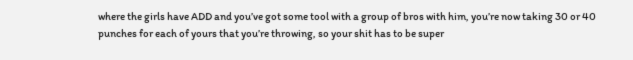where the girls have ADD and you’ve got some tool with a group of bros with him, you’re now taking 30 or 40 punches for each of yours that you’re throwing, so your shit has to be super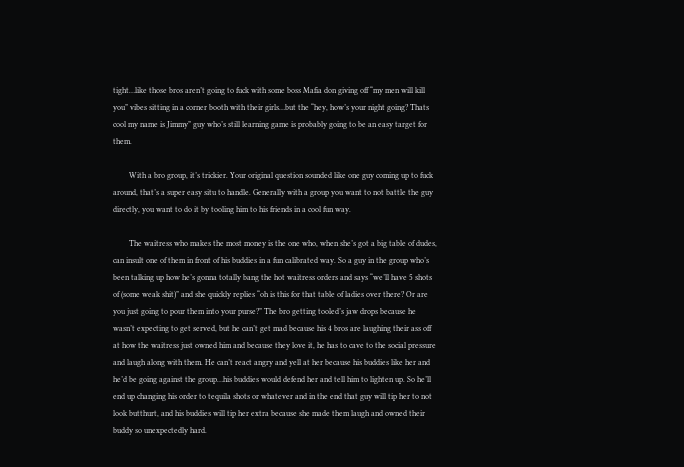tight…like those bros aren’t going to fuck with some boss Mafia don giving off “my men will kill you” vibes sitting in a corner booth with their girls…but the “hey, how’s your night going? Thats cool my name is Jimmy” guy who’s still learning game is probably going to be an easy target for them.

        With a bro group, it’s trickier. Your original question sounded like one guy coming up to fuck around, that’s a super easy situ to handle. Generally with a group you want to not battle the guy directly, you want to do it by tooling him to his friends in a cool fun way.

        The waitress who makes the most money is the one who, when she’s got a big table of dudes, can insult one of them in front of his buddies in a fun calibrated way. So a guy in the group who’s been talking up how he’s gonna totally bang the hot waitress orders and says “we’ll have 5 shots of (some weak shit)” and she quickly replies “oh is this for that table of ladies over there? Or are you just going to pour them into your purse?” The bro getting tooled’s jaw drops because he wasn’t expecting to get served, but he can’t get mad because his 4 bros are laughing their ass off at how the waitress just owned him and because they love it, he has to cave to the social pressure and laugh along with them. He can’t react angry and yell at her because his buddies like her and he’d be going against the group…his buddies would defend her and tell him to lighten up. So he’ll end up changing his order to tequila shots or whatever and in the end that guy will tip her to not look butthurt, and his buddies will tip her extra because she made them laugh and owned their buddy so unexpectedly hard.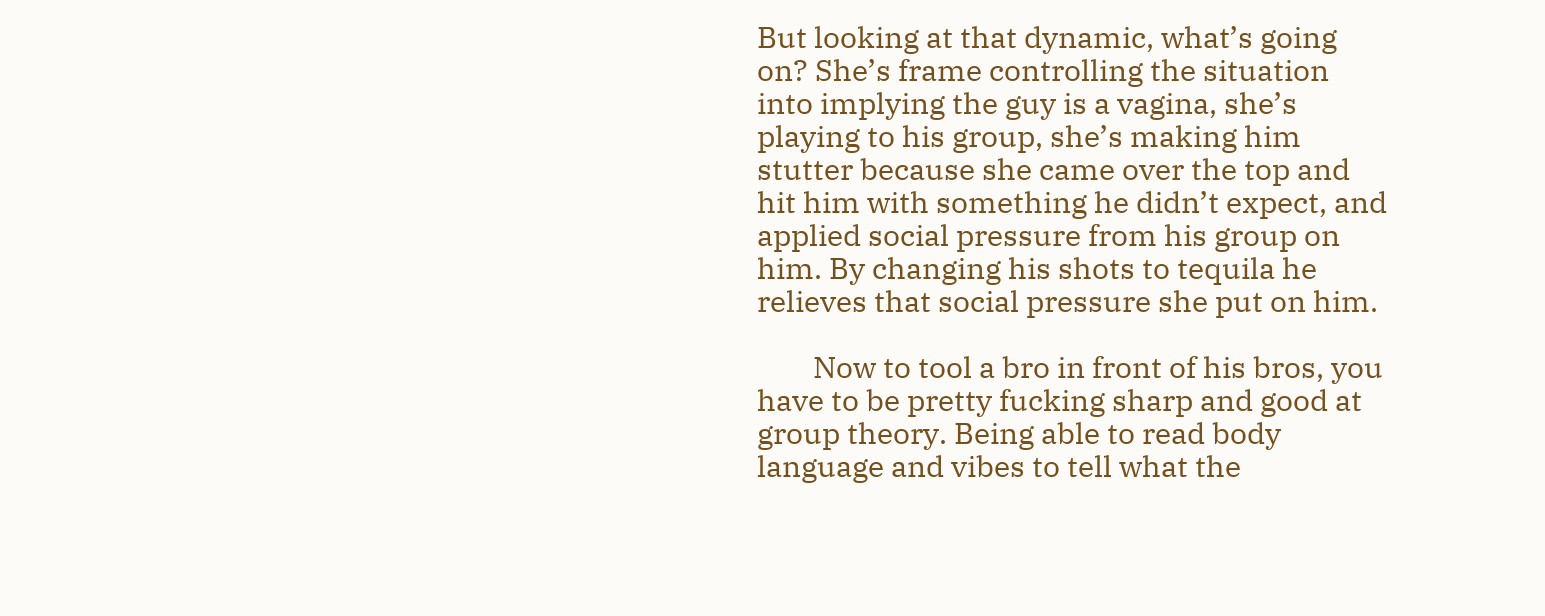But looking at that dynamic, what’s going on? She’s frame controlling the situation into implying the guy is a vagina, she’s playing to his group, she’s making him stutter because she came over the top and hit him with something he didn’t expect, and applied social pressure from his group on him. By changing his shots to tequila he relieves that social pressure she put on him.

        Now to tool a bro in front of his bros, you have to be pretty fucking sharp and good at group theory. Being able to read body language and vibes to tell what the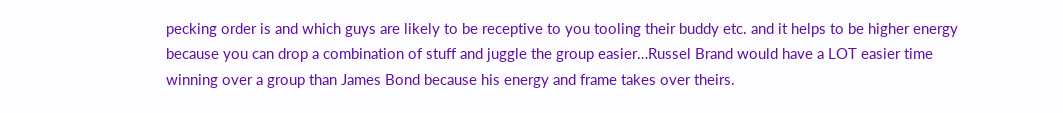pecking order is and which guys are likely to be receptive to you tooling their buddy etc. and it helps to be higher energy because you can drop a combination of stuff and juggle the group easier…Russel Brand would have a LOT easier time winning over a group than James Bond because his energy and frame takes over theirs.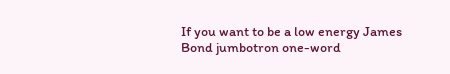If you want to be a low energy James Bond jumbotron one-word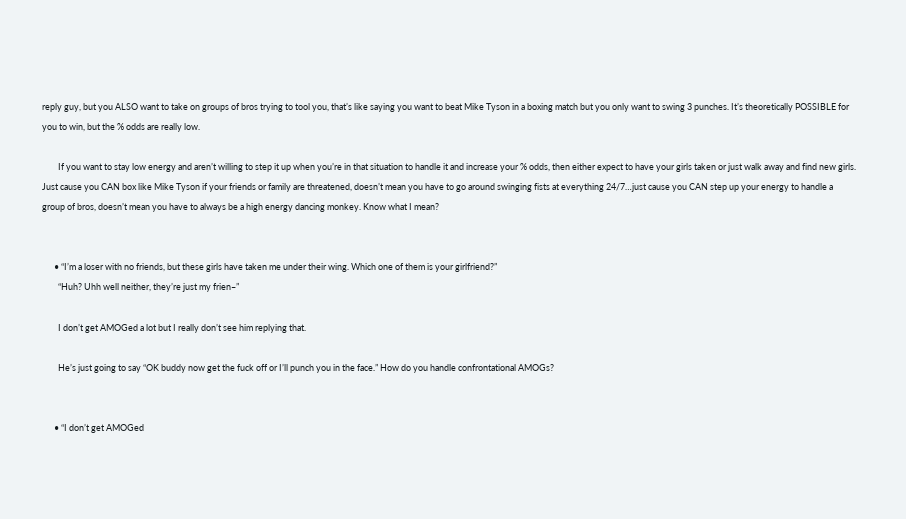reply guy, but you ALSO want to take on groups of bros trying to tool you, that’s like saying you want to beat Mike Tyson in a boxing match but you only want to swing 3 punches. It’s theoretically POSSIBLE for you to win, but the % odds are really low.

        If you want to stay low energy and aren’t willing to step it up when you’re in that situation to handle it and increase your % odds, then either expect to have your girls taken or just walk away and find new girls. Just cause you CAN box like Mike Tyson if your friends or family are threatened, doesn’t mean you have to go around swinging fists at everything 24/7…just cause you CAN step up your energy to handle a group of bros, doesn’t mean you have to always be a high energy dancing monkey. Know what I mean?


      • “I’m a loser with no friends, but these girls have taken me under their wing. Which one of them is your girlfriend?”
        “Huh? Uhh well neither, they’re just my frien–”

        I don’t get AMOGed a lot but I really don’t see him replying that.

        He’s just going to say “OK buddy now get the fuck off or I’ll punch you in the face.” How do you handle confrontational AMOGs?


      • “I don’t get AMOGed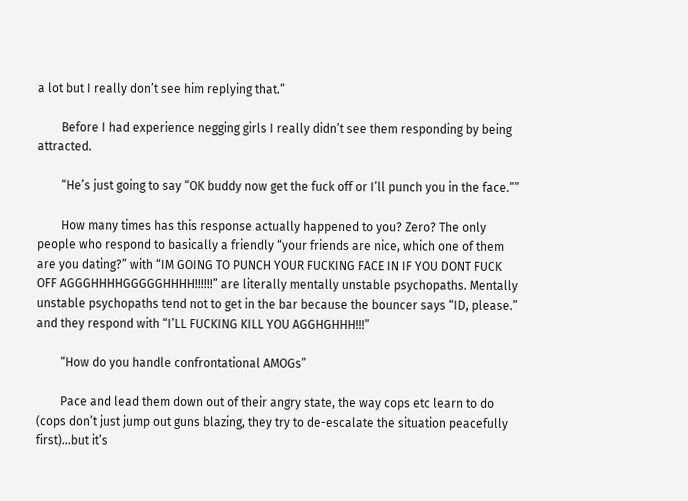a lot but I really don’t see him replying that.”

        Before I had experience negging girls I really didn’t see them responding by being attracted.

        “He’s just going to say “OK buddy now get the fuck off or I’ll punch you in the face.””

        How many times has this response actually happened to you? Zero? The only people who respond to basically a friendly “your friends are nice, which one of them are you dating?” with “IM GOING TO PUNCH YOUR FUCKING FACE IN IF YOU DONT FUCK OFF AGGGHHHHGGGGGHHHH!!!!!!” are literally mentally unstable psychopaths. Mentally unstable psychopaths tend not to get in the bar because the bouncer says “ID, please.” and they respond with “I’LL FUCKING KILL YOU AGGHGHHH!!!”

        “How do you handle confrontational AMOGs”

        Pace and lead them down out of their angry state, the way cops etc learn to do (cops don’t just jump out guns blazing, they try to de-escalate the situation peacefully first)…but it’s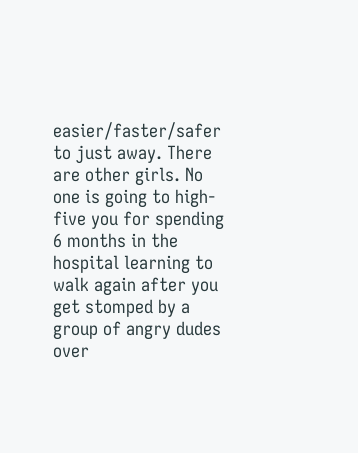easier/faster/safer to just away. There are other girls. No one is going to high-five you for spending 6 months in the hospital learning to walk again after you get stomped by a group of angry dudes over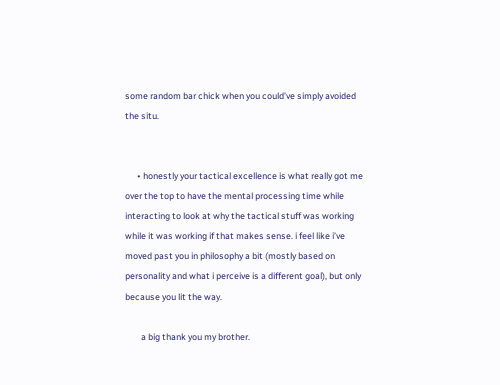some random bar chick when you could’ve simply avoided the situ.


      • honestly your tactical excellence is what really got me over the top to have the mental processing time while interacting to look at why the tactical stuff was working while it was working if that makes sense. i feel like i’ve moved past you in philosophy a bit (mostly based on personality and what i perceive is a different goal), but only because you lit the way.

        a big thank you my brother.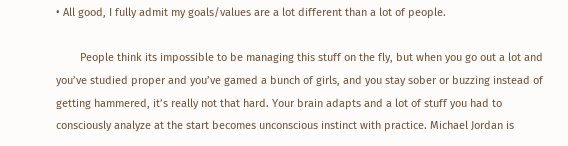• All good, I fully admit my goals/values are a lot different than a lot of people.

        People think its impossible to be managing this stuff on the fly, but when you go out a lot and you’ve studied proper and you’ve gamed a bunch of girls, and you stay sober or buzzing instead of getting hammered, it’s really not that hard. Your brain adapts and a lot of stuff you had to consciously analyze at the start becomes unconscious instinct with practice. Michael Jordan is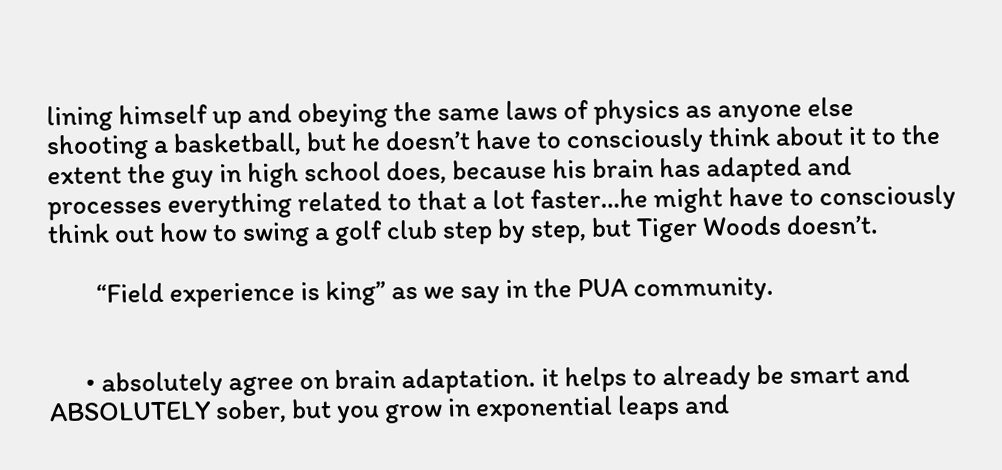lining himself up and obeying the same laws of physics as anyone else shooting a basketball, but he doesn’t have to consciously think about it to the extent the guy in high school does, because his brain has adapted and processes everything related to that a lot faster…he might have to consciously think out how to swing a golf club step by step, but Tiger Woods doesn’t.

        “Field experience is king” as we say in the PUA community.


      • absolutely agree on brain adaptation. it helps to already be smart and ABSOLUTELY sober, but you grow in exponential leaps and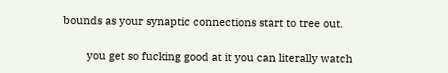bounds as your synaptic connections start to tree out.

        you get so fucking good at it you can literally watch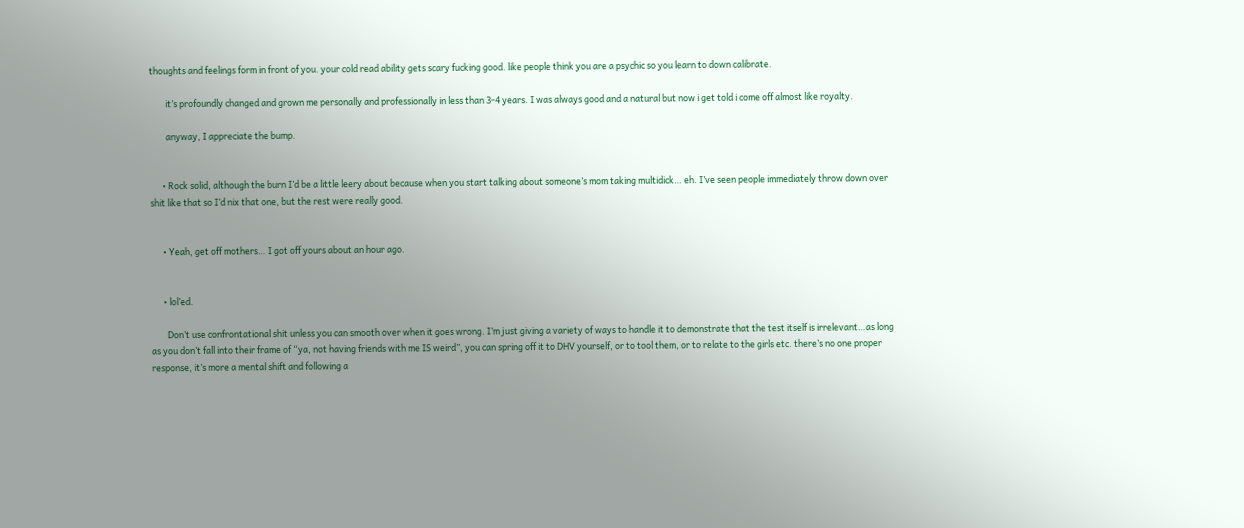thoughts and feelings form in front of you. your cold read ability gets scary fucking good. like people think you are a psychic so you learn to down calibrate.

        it’s profoundly changed and grown me personally and professionally in less than 3-4 years. I was always good and a natural but now i get told i come off almost like royalty.

        anyway, I appreciate the bump.


      • Rock solid, although the burn I’d be a little leery about because when you start talking about someone’s mom taking multidick… eh. I’ve seen people immediately throw down over shit like that so I’d nix that one, but the rest were really good.


      • Yeah, get off mothers… I got off yours about an hour ago.


      • lol’ed.

        Don’t use confrontational shit unless you can smooth over when it goes wrong. I’m just giving a variety of ways to handle it to demonstrate that the test itself is irrelevant…as long as you don’t fall into their frame of “ya, not having friends with me IS weird”, you can spring off it to DHV yourself, or to tool them, or to relate to the girls etc. there’s no one proper response, it’s more a mental shift and following a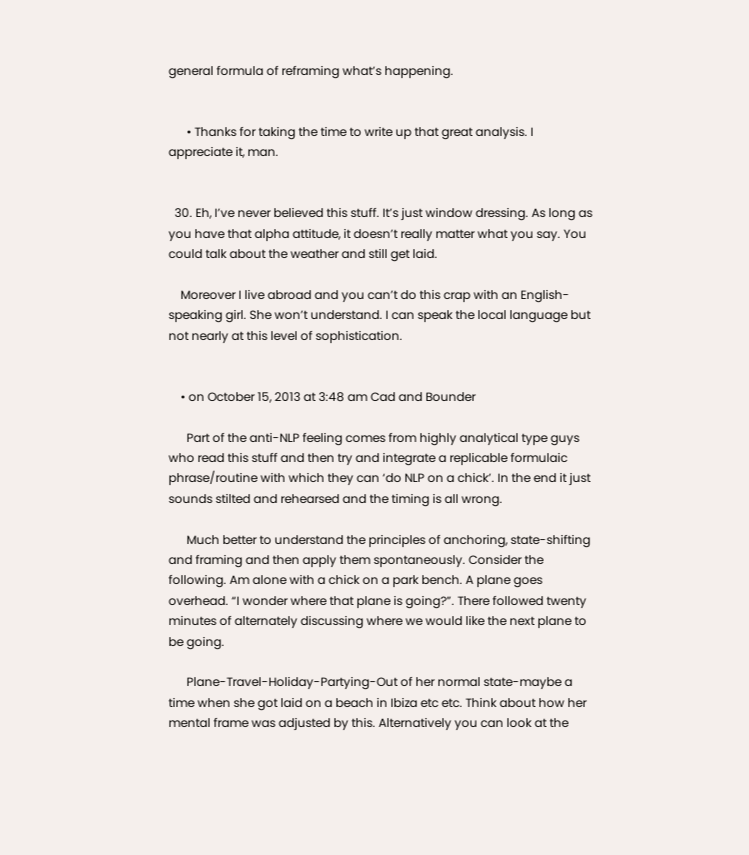general formula of reframing what’s happening.


      • Thanks for taking the time to write up that great analysis. I appreciate it, man.


  30. Eh, I’ve never believed this stuff. It’s just window dressing. As long as you have that alpha attitude, it doesn’t really matter what you say. You could talk about the weather and still get laid.

    Moreover I live abroad and you can’t do this crap with an English-speaking girl. She won’t understand. I can speak the local language but not nearly at this level of sophistication.


    • on October 15, 2013 at 3:48 am Cad and Bounder

      Part of the anti-NLP feeling comes from highly analytical type guys who read this stuff and then try and integrate a replicable formulaic phrase/routine with which they can ‘do NLP on a chick’. In the end it just sounds stilted and rehearsed and the timing is all wrong.

      Much better to understand the principles of anchoring, state-shifting and framing and then apply them spontaneously. Consider the following. Am alone with a chick on a park bench. A plane goes overhead. “I wonder where that plane is going?”. There followed twenty minutes of alternately discussing where we would like the next plane to be going.

      Plane-Travel-Holiday-Partying-Out of her normal state-maybe a time when she got laid on a beach in Ibiza etc etc. Think about how her mental frame was adjusted by this. Alternatively you can look at the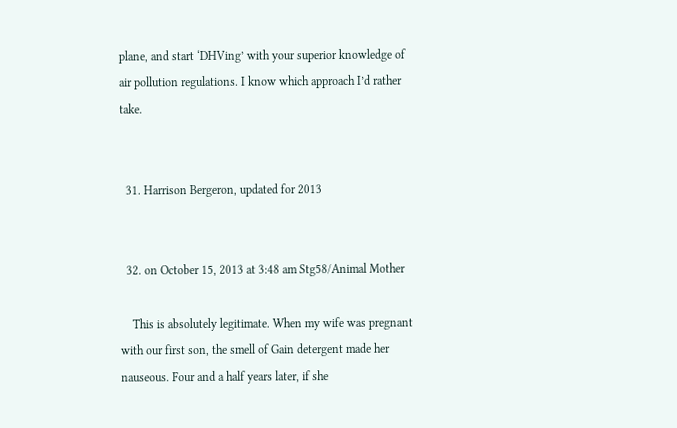plane, and start ‘DHVing’ with your superior knowledge of air pollution regulations. I know which approach I’d rather take.


  31. Harrison Bergeron, updated for 2013


  32. on October 15, 2013 at 3:48 am Stg58/Animal Mother

    This is absolutely legitimate. When my wife was pregnant with our first son, the smell of Gain detergent made her nauseous. Four and a half years later, if she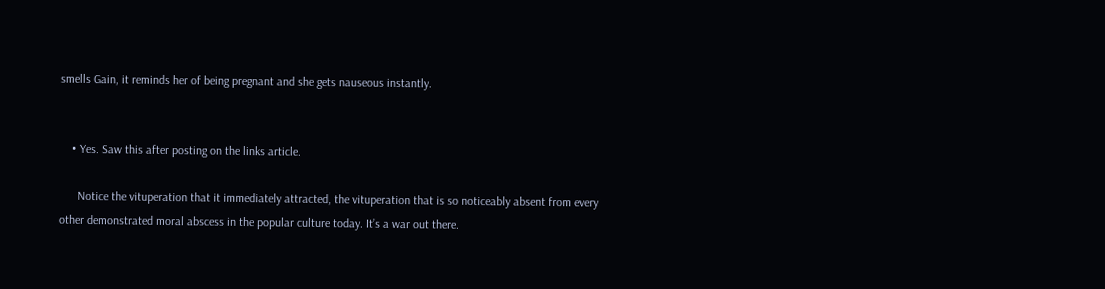smells Gain, it reminds her of being pregnant and she gets nauseous instantly.


    • Yes. Saw this after posting on the links article.

      Notice the vituperation that it immediately attracted, the vituperation that is so noticeably absent from every other demonstrated moral abscess in the popular culture today. It’s a war out there.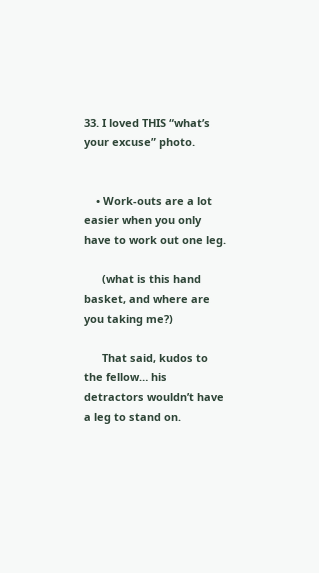33. I loved THIS “what’s your excuse” photo.


    • Work-outs are a lot easier when you only have to work out one leg.

      (what is this hand basket, and where are you taking me?)

      That said, kudos to the fellow… his detractors wouldn’t have a leg to stand on.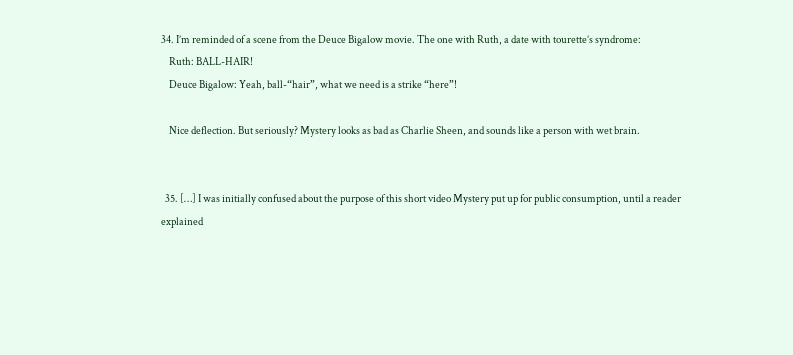34. I’m reminded of a scene from the Deuce Bigalow movie. The one with Ruth, a date with tourette’s syndrome:
    Ruth: BALL-HAIR!
    Deuce Bigalow: Yeah, ball-“hair”, what we need is a strike “here”!

    Nice deflection. But seriously? Mystery looks as bad as Charlie Sheen, and sounds like a person with wet brain.


  35. […] I was initially confused about the purpose of this short video Mystery put up for public consumption, until a reader explained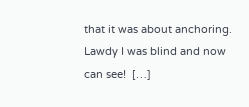that it was about anchoring. Lawdy I was blind and now can see!  […]